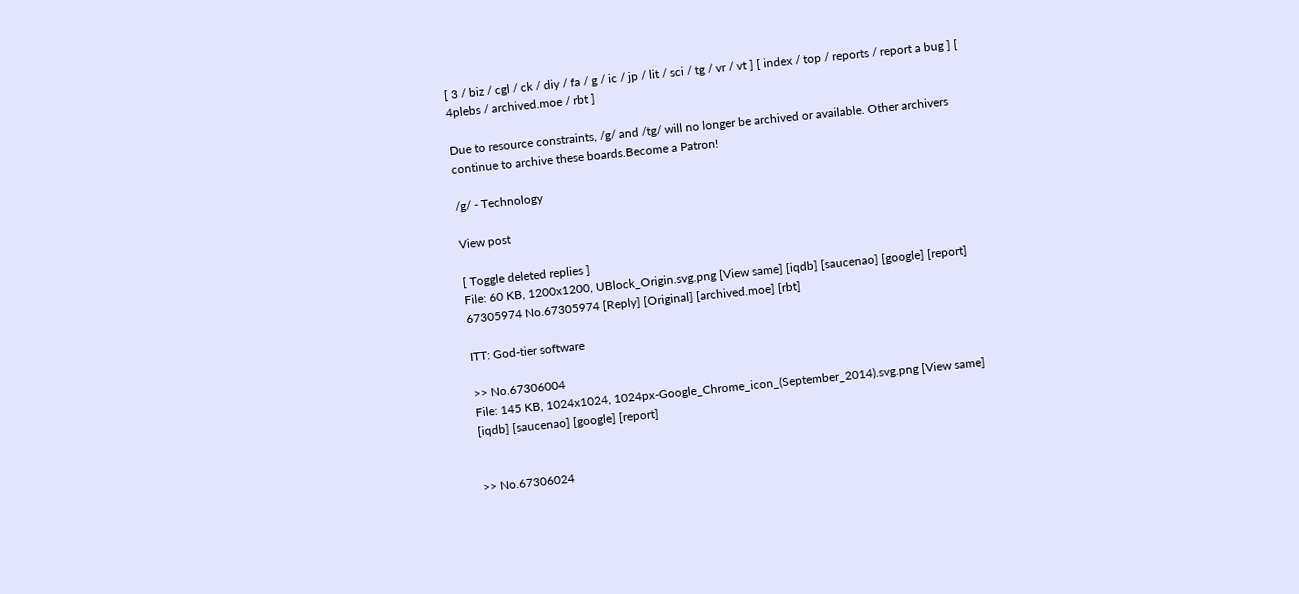[ 3 / biz / cgl / ck / diy / fa / g / ic / jp / lit / sci / tg / vr / vt ] [ index / top / reports / report a bug ] [ 4plebs / archived.moe / rbt ]

Due to resource constraints, /g/ and /tg/ will no longer be archived or available. Other archivers continue to archive these boards.Become a Patron!

/g/ - Technology

View post

[ Toggle deleted replies ]
File: 60 KB, 1200x1200, UBlock_Origin.svg.png [View same] [iqdb] [saucenao] [google] [report]
67305974 No.67305974 [Reply] [Original] [archived.moe] [rbt]

ITT: God-tier software

>> No.67306004
File: 145 KB, 1024x1024, 1024px-Google_Chrome_icon_(September_2014).svg.png [View same] [iqdb] [saucenao] [google] [report]


>> No.67306024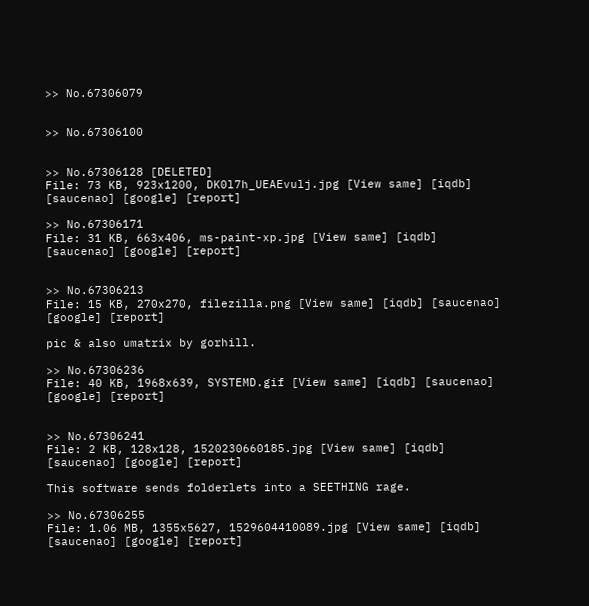>> No.67306079


>> No.67306100


>> No.67306128 [DELETED]
File: 73 KB, 923x1200, DK0l7h_UEAEvulj.jpg [View same] [iqdb] [saucenao] [google] [report]

>> No.67306171
File: 31 KB, 663x406, ms-paint-xp.jpg [View same] [iqdb] [saucenao] [google] [report]


>> No.67306213
File: 15 KB, 270x270, filezilla.png [View same] [iqdb] [saucenao] [google] [report]

pic & also umatrix by gorhill.

>> No.67306236
File: 40 KB, 1968x639, SYSTEMD.gif [View same] [iqdb] [saucenao] [google] [report]


>> No.67306241
File: 2 KB, 128x128, 1520230660185.jpg [View same] [iqdb] [saucenao] [google] [report]

This software sends folderlets into a SEETHING rage.

>> No.67306255
File: 1.06 MB, 1355x5627, 1529604410089.jpg [View same] [iqdb] [saucenao] [google] [report]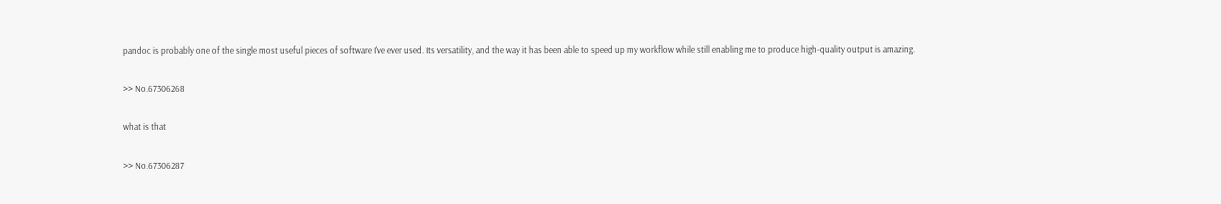pandoc is probably one of the single most useful pieces of software I've ever used. Its versatility, and the way it has been able to speed up my workflow while still enabling me to produce high-quality output is amazing.

>> No.67306268

what is that

>> No.67306287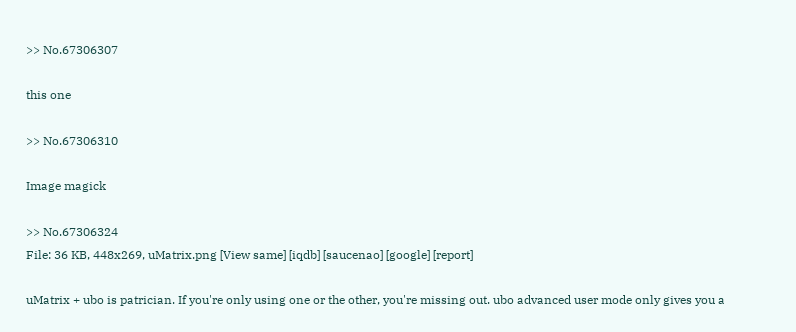>> No.67306307

this one

>> No.67306310

Image magick

>> No.67306324
File: 36 KB, 448x269, uMatrix.png [View same] [iqdb] [saucenao] [google] [report]

uMatrix + ubo is patrician. If you're only using one or the other, you're missing out. ubo advanced user mode only gives you a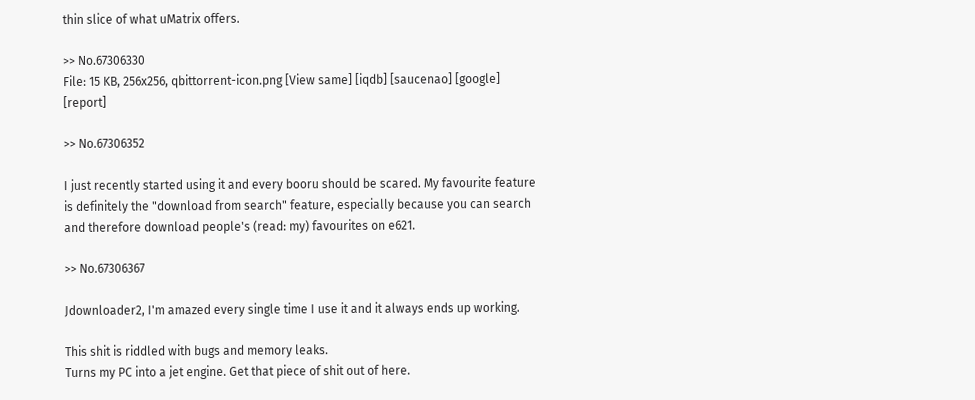thin slice of what uMatrix offers.

>> No.67306330
File: 15 KB, 256x256, qbittorrent-icon.png [View same] [iqdb] [saucenao] [google] [report]

>> No.67306352

I just recently started using it and every booru should be scared. My favourite feature is definitely the "download from search" feature, especially because you can search and therefore download people's (read: my) favourites on e621.

>> No.67306367

Jdownloader2, I'm amazed every single time I use it and it always ends up working.

This shit is riddled with bugs and memory leaks.
Turns my PC into a jet engine. Get that piece of shit out of here.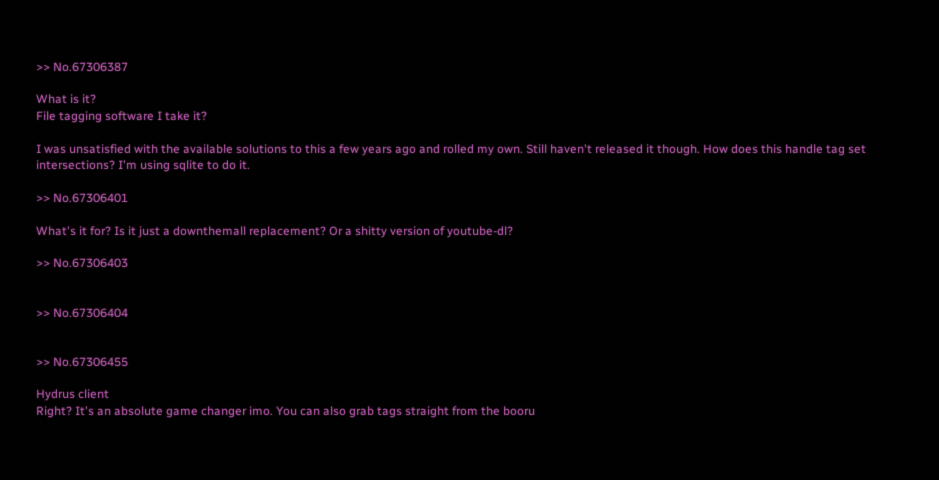>> No.67306387

What is it?
File tagging software I take it?

I was unsatisfied with the available solutions to this a few years ago and rolled my own. Still haven't released it though. How does this handle tag set intersections? I'm using sqlite to do it.

>> No.67306401

What's it for? Is it just a downthemall replacement? Or a shitty version of youtube-dl?

>> No.67306403


>> No.67306404


>> No.67306455

Hydrus client
Right? It's an absolute game changer imo. You can also grab tags straight from the booru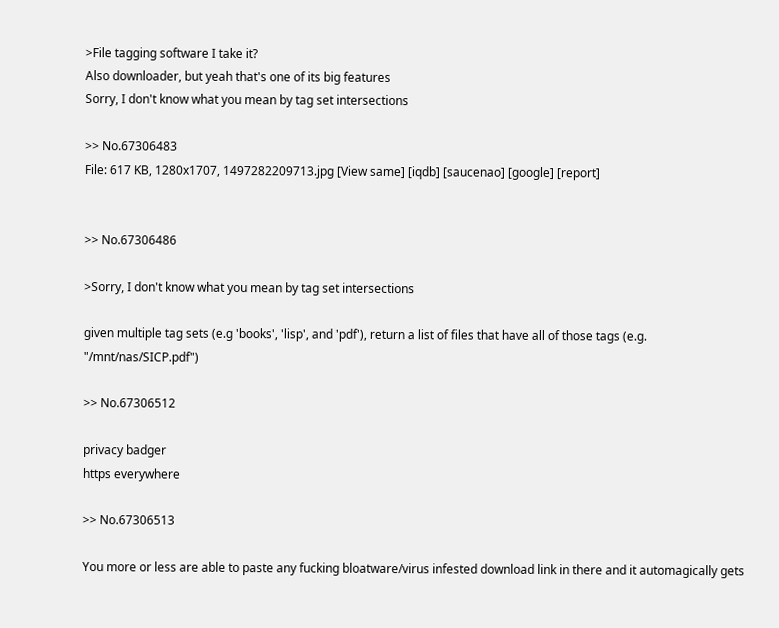>File tagging software I take it?
Also downloader, but yeah that's one of its big features
Sorry, I don't know what you mean by tag set intersections

>> No.67306483
File: 617 KB, 1280x1707, 1497282209713.jpg [View same] [iqdb] [saucenao] [google] [report]


>> No.67306486

>Sorry, I don't know what you mean by tag set intersections

given multiple tag sets (e.g 'books', 'lisp', and 'pdf'), return a list of files that have all of those tags (e.g. "/mnt/nas/SICP.pdf")

>> No.67306512

privacy badger
https everywhere

>> No.67306513

You more or less are able to paste any fucking bloatware/virus infested download link in there and it automagically gets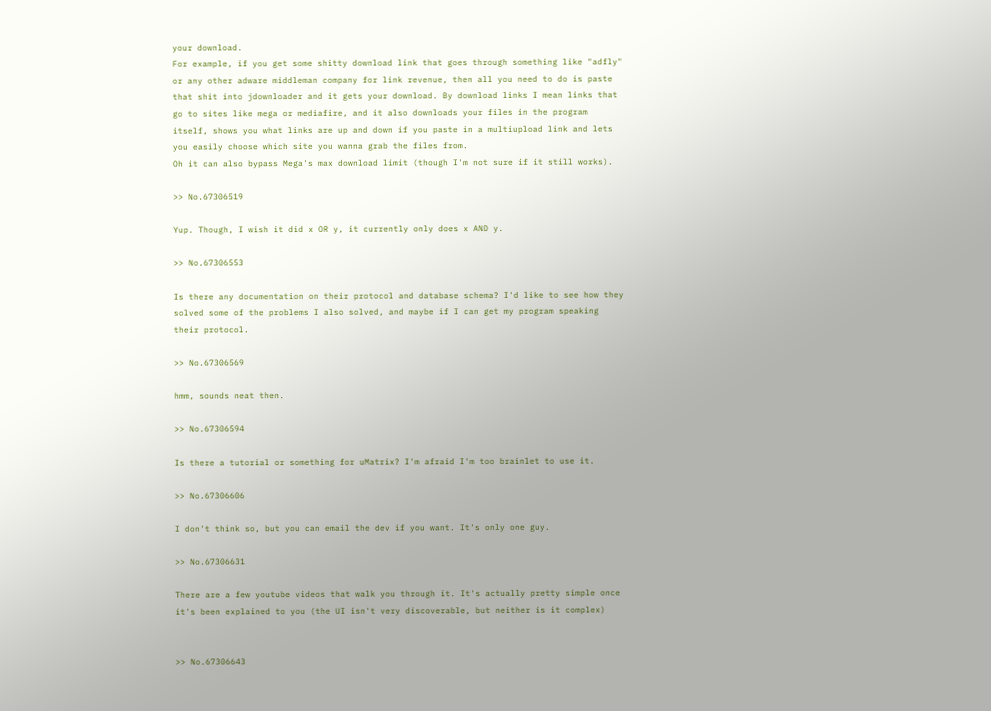your download.
For example, if you get some shitty download link that goes through something like "adfly" or any other adware middleman company for link revenue, then all you need to do is paste that shit into jdownloader and it gets your download. By download links I mean links that go to sites like mega or mediafire, and it also downloads your files in the program itself, shows you what links are up and down if you paste in a multiupload link and lets you easily choose which site you wanna grab the files from.
Oh it can also bypass Mega's max download limit (though I'm not sure if it still works).

>> No.67306519

Yup. Though, I wish it did x OR y, it currently only does x AND y.

>> No.67306553

Is there any documentation on their protocol and database schema? I'd like to see how they solved some of the problems I also solved, and maybe if I can get my program speaking their protocol.

>> No.67306569

hmm, sounds neat then.

>> No.67306594

Is there a tutorial or something for uMatrix? I'm afraid I'm too brainlet to use it.

>> No.67306606

I don't think so, but you can email the dev if you want. It's only one guy.

>> No.67306631

There are a few youtube videos that walk you through it. It's actually pretty simple once it's been explained to you (the UI isn't very discoverable, but neither is it complex)


>> No.67306643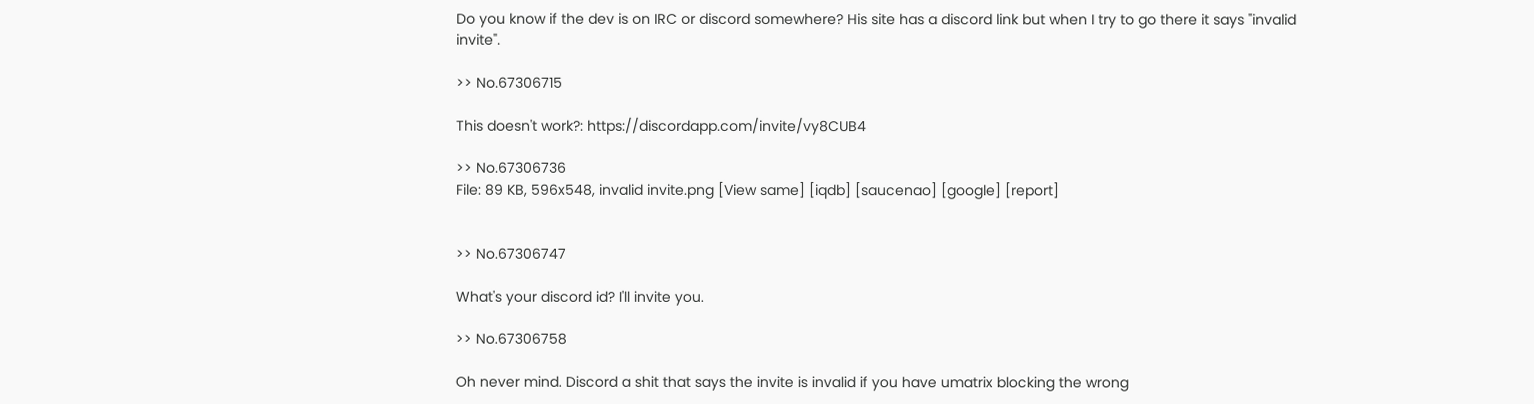Do you know if the dev is on IRC or discord somewhere? His site has a discord link but when I try to go there it says "invalid invite".

>> No.67306715

This doesn't work?: https://discordapp.com/invite/vy8CUB4

>> No.67306736
File: 89 KB, 596x548, invalid invite.png [View same] [iqdb] [saucenao] [google] [report]


>> No.67306747

What's your discord id? I'll invite you.

>> No.67306758

Oh never mind. Discord a shit that says the invite is invalid if you have umatrix blocking the wrong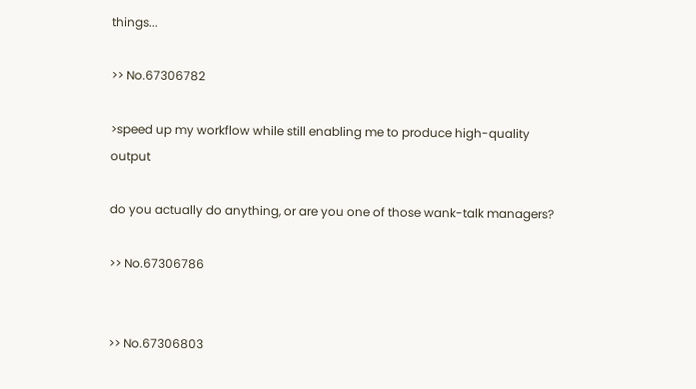things...

>> No.67306782

>speed up my workflow while still enabling me to produce high-quality output

do you actually do anything, or are you one of those wank-talk managers?

>> No.67306786


>> No.67306803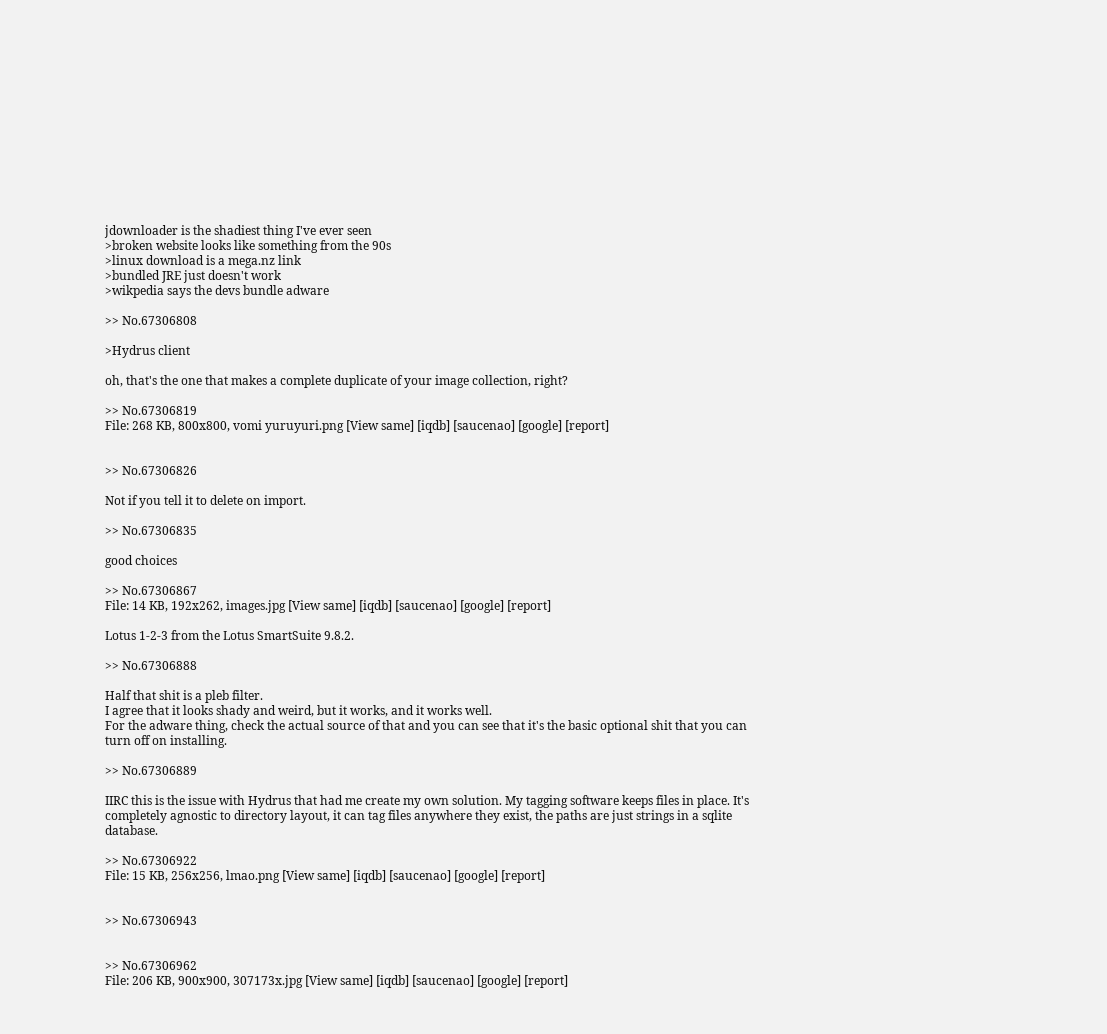jdownloader is the shadiest thing I've ever seen
>broken website looks like something from the 90s
>linux download is a mega.nz link
>bundled JRE just doesn't work
>wikpedia says the devs bundle adware

>> No.67306808

>Hydrus client

oh, that's the one that makes a complete duplicate of your image collection, right?

>> No.67306819
File: 268 KB, 800x800, vomi yuruyuri.png [View same] [iqdb] [saucenao] [google] [report]


>> No.67306826

Not if you tell it to delete on import.

>> No.67306835

good choices

>> No.67306867
File: 14 KB, 192x262, images.jpg [View same] [iqdb] [saucenao] [google] [report]

Lotus 1-2-3 from the Lotus SmartSuite 9.8.2.

>> No.67306888

Half that shit is a pleb filter.
I agree that it looks shady and weird, but it works, and it works well.
For the adware thing, check the actual source of that and you can see that it's the basic optional shit that you can turn off on installing.

>> No.67306889

IIRC this is the issue with Hydrus that had me create my own solution. My tagging software keeps files in place. It's completely agnostic to directory layout, it can tag files anywhere they exist, the paths are just strings in a sqlite database.

>> No.67306922
File: 15 KB, 256x256, lmao.png [View same] [iqdb] [saucenao] [google] [report]


>> No.67306943


>> No.67306962
File: 206 KB, 900x900, 307173x.jpg [View same] [iqdb] [saucenao] [google] [report]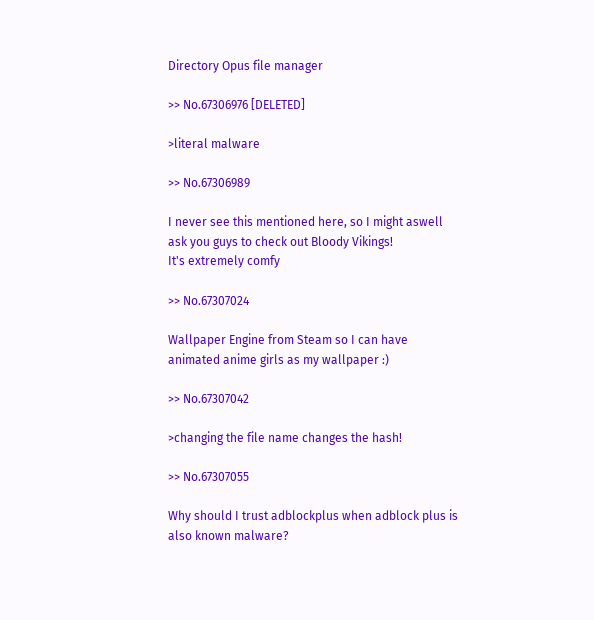Directory Opus file manager

>> No.67306976 [DELETED]

>literal malware

>> No.67306989

I never see this mentioned here, so I might aswell ask you guys to check out Bloody Vikings!
It's extremely comfy

>> No.67307024

Wallpaper Engine from Steam so I can have animated anime girls as my wallpaper :)

>> No.67307042

>changing the file name changes the hash!

>> No.67307055

Why should I trust adblockplus when adblock plus is also known malware?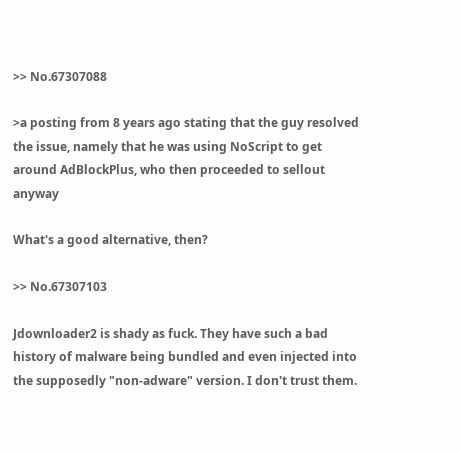>> No.67307088

>a posting from 8 years ago stating that the guy resolved the issue, namely that he was using NoScript to get around AdBlockPlus, who then proceeded to sellout anyway

What's a good alternative, then?

>> No.67307103

Jdownloader2 is shady as fuck. They have such a bad history of malware being bundled and even injected into the supposedly "non-adware" version. I don't trust them.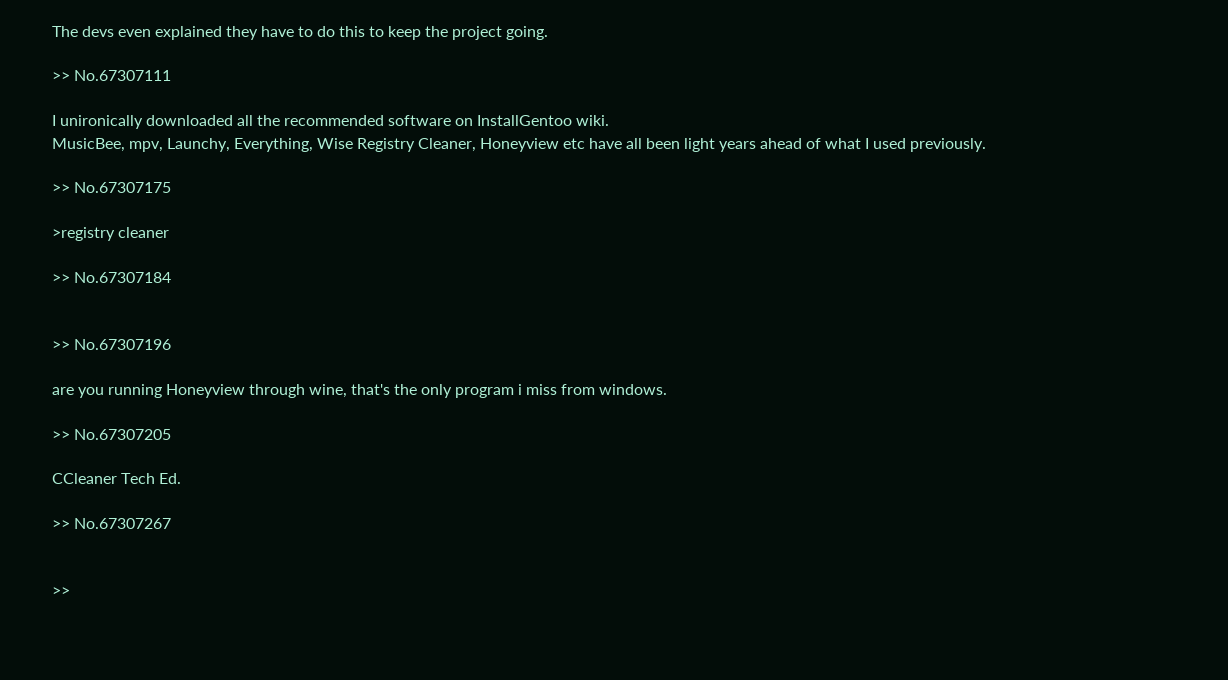The devs even explained they have to do this to keep the project going.

>> No.67307111

I unironically downloaded all the recommended software on InstallGentoo wiki.
MusicBee, mpv, Launchy, Everything, Wise Registry Cleaner, Honeyview etc have all been light years ahead of what I used previously.

>> No.67307175

>registry cleaner

>> No.67307184


>> No.67307196

are you running Honeyview through wine, that's the only program i miss from windows.

>> No.67307205

CCleaner Tech Ed.

>> No.67307267


>>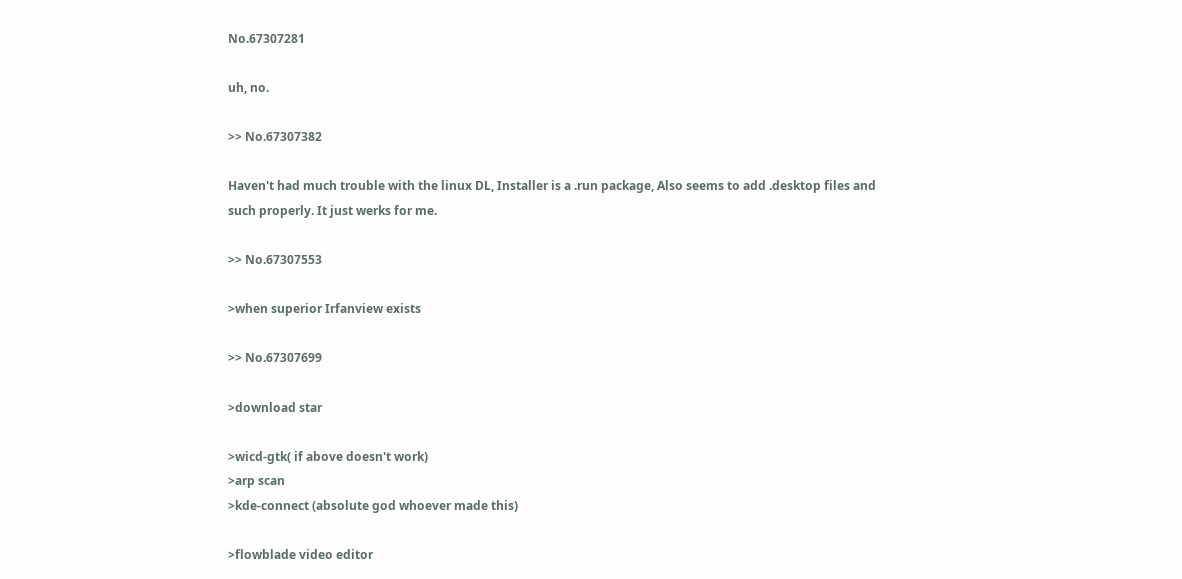No.67307281

uh, no.

>> No.67307382

Haven't had much trouble with the linux DL, Installer is a .run package, Also seems to add .desktop files and such properly. It just werks for me.

>> No.67307553

>when superior Irfanview exists

>> No.67307699

>download star

>wicd-gtk( if above doesn't work)
>arp scan
>kde-connect (absolute god whoever made this)

>flowblade video editor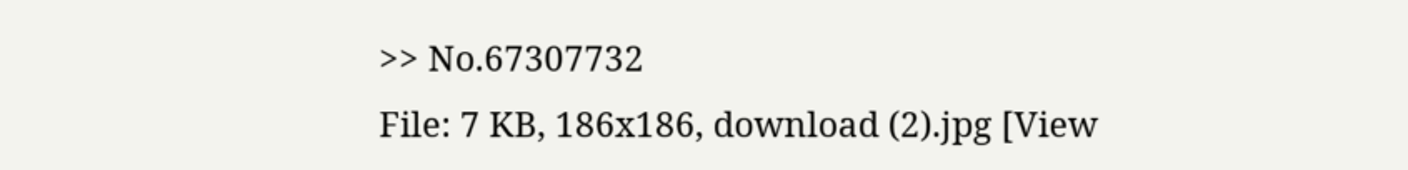>> No.67307732
File: 7 KB, 186x186, download (2).jpg [View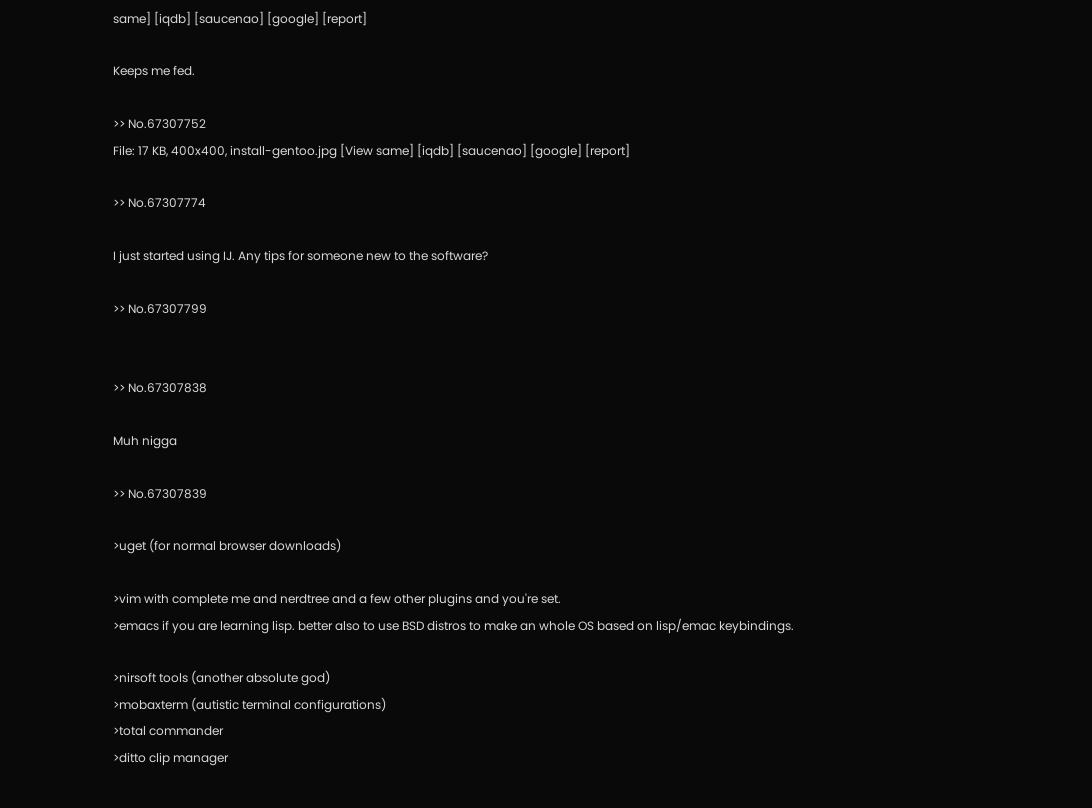same] [iqdb] [saucenao] [google] [report]

Keeps me fed.

>> No.67307752
File: 17 KB, 400x400, install-gentoo.jpg [View same] [iqdb] [saucenao] [google] [report]

>> No.67307774

I just started using IJ. Any tips for someone new to the software?

>> No.67307799


>> No.67307838

Muh nigga

>> No.67307839

>uget (for normal browser downloads)

>vim with complete me and nerdtree and a few other plugins and you're set.
>emacs if you are learning lisp. better also to use BSD distros to make an whole OS based on lisp/emac keybindings.

>nirsoft tools (another absolute god)
>mobaxterm (autistic terminal configurations)
>total commander
>ditto clip manager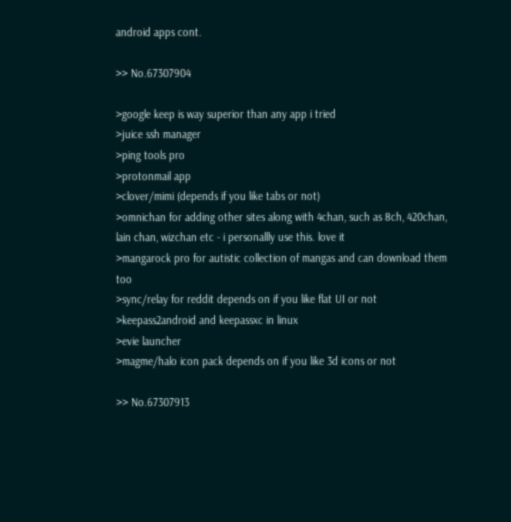android apps cont.

>> No.67307904

>google keep is way superior than any app i tried
>juice ssh manager
>ping tools pro
>protonmail app
>clover/mimi (depends if you like tabs or not)
>omnichan for adding other sites along with 4chan, such as 8ch, 420chan, lain chan, wizchan etc - i personallly use this. love it
>mangarock pro for autistic collection of mangas and can download them too
>sync/relay for reddit depends on if you like flat UI or not
>keepass2android and keepassxc in linux
>evie launcher
>magme/halo icon pack depends on if you like 3d icons or not

>> No.67307913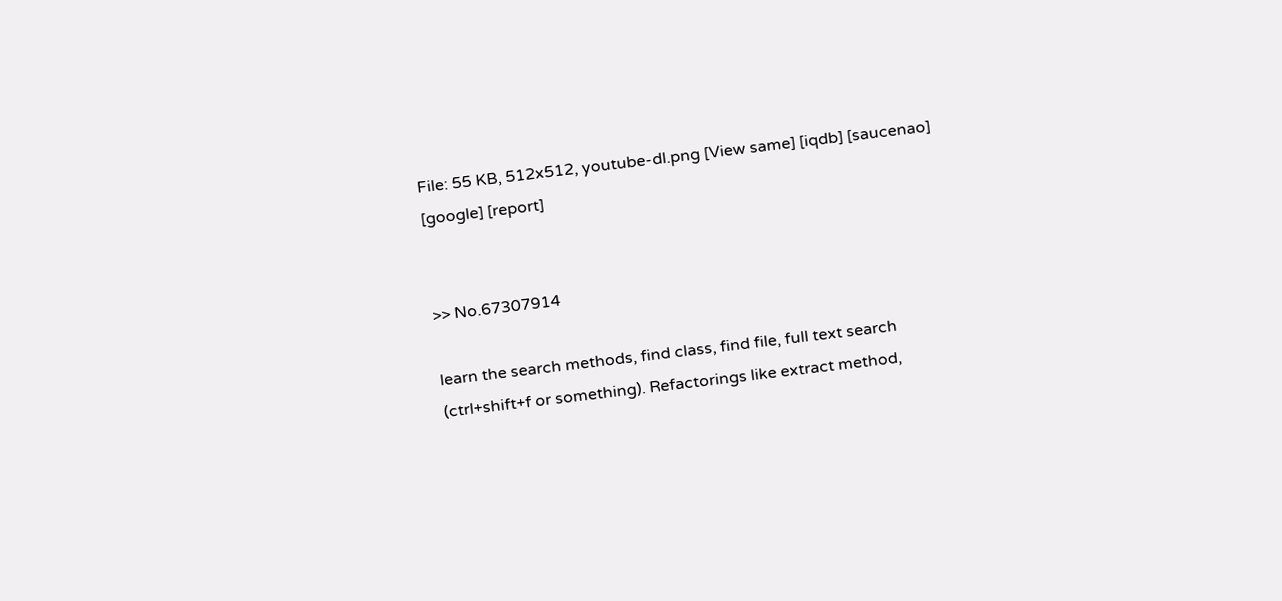File: 55 KB, 512x512, youtube-dl.png [View same] [iqdb] [saucenao] [google] [report]


>> No.67307914

learn the search methods, find class, find file, full text search (ctrl+shift+f or something). Refactorings like extract method,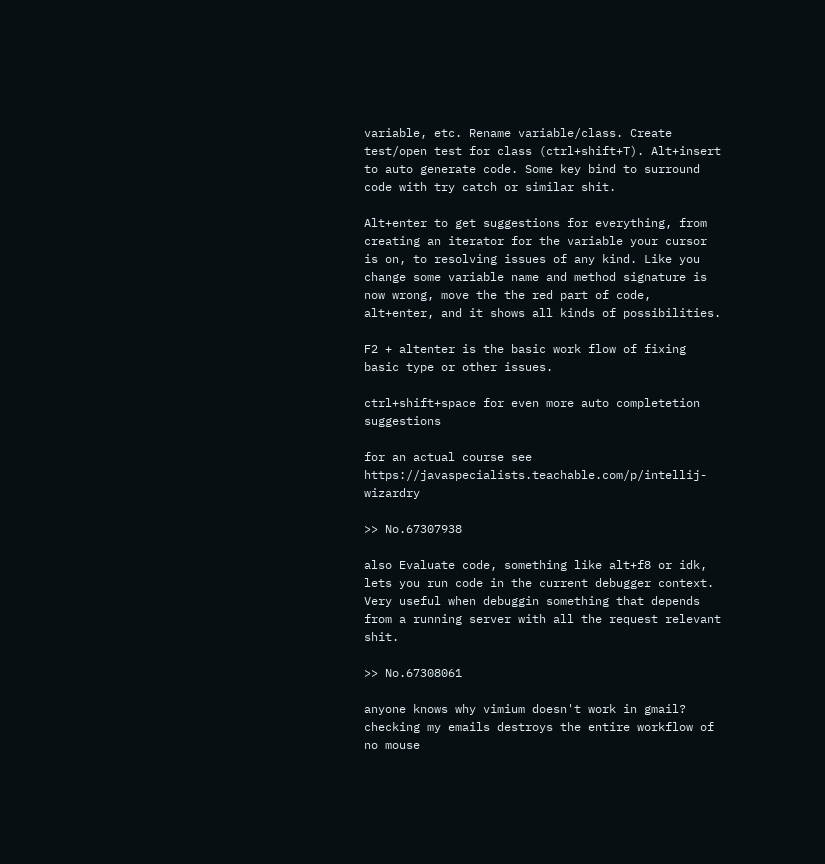variable, etc. Rename variable/class. Create test/open test for class (ctrl+shift+T). Alt+insert to auto generate code. Some key bind to surround code with try catch or similar shit.

Alt+enter to get suggestions for everything, from creating an iterator for the variable your cursor is on, to resolving issues of any kind. Like you change some variable name and method signature is now wrong, move the the red part of code, alt+enter, and it shows all kinds of possibilities.

F2 + altenter is the basic work flow of fixing basic type or other issues.

ctrl+shift+space for even more auto completetion suggestions

for an actual course see https://javaspecialists.teachable.com/p/intellij-wizardry

>> No.67307938

also Evaluate code, something like alt+f8 or idk, lets you run code in the current debugger context. Very useful when debuggin something that depends from a running server with all the request relevant shit.

>> No.67308061

anyone knows why vimium doesn't work in gmail? checking my emails destroys the entire workflow of no mouse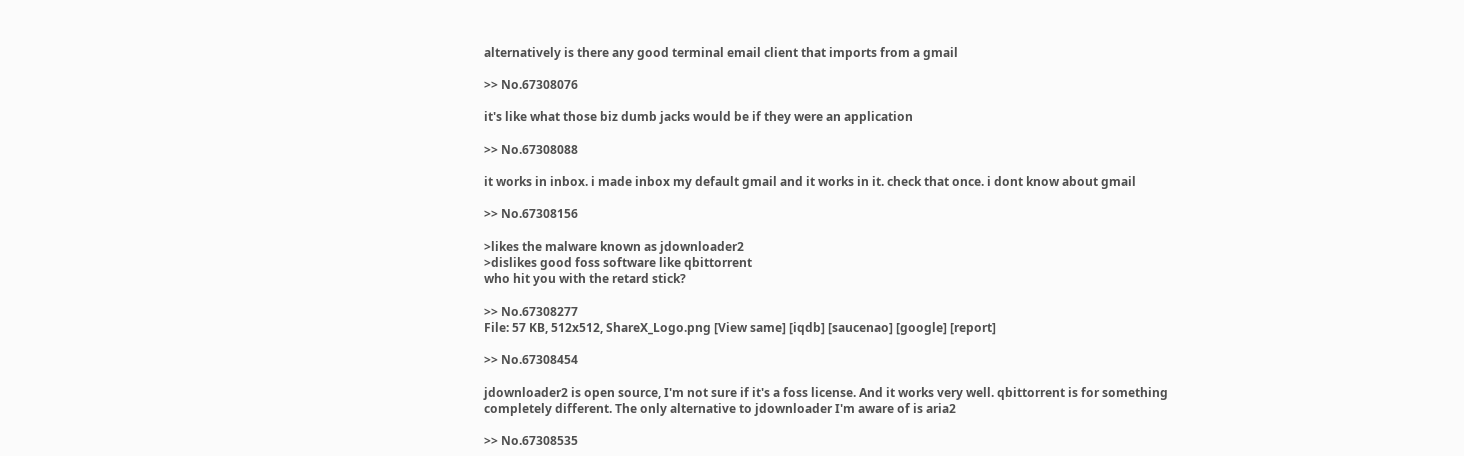alternatively is there any good terminal email client that imports from a gmail

>> No.67308076

it's like what those biz dumb jacks would be if they were an application

>> No.67308088

it works in inbox. i made inbox my default gmail and it works in it. check that once. i dont know about gmail

>> No.67308156

>likes the malware known as jdownloader2
>dislikes good foss software like qbittorrent
who hit you with the retard stick?

>> No.67308277
File: 57 KB, 512x512, ShareX_Logo.png [View same] [iqdb] [saucenao] [google] [report]

>> No.67308454

jdownloader2 is open source, I'm not sure if it's a foss license. And it works very well. qbittorrent is for something completely different. The only alternative to jdownloader I'm aware of is aria2

>> No.67308535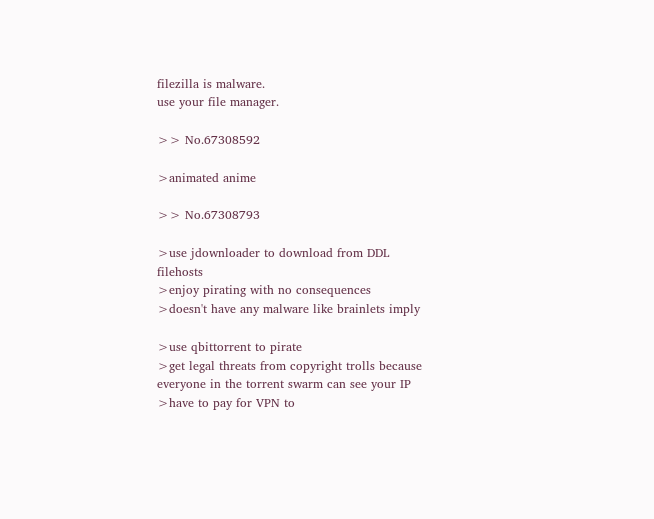filezilla is malware.
use your file manager.

>> No.67308592

>animated anime

>> No.67308793

>use jdownloader to download from DDL filehosts
>enjoy pirating with no consequences
>doesn't have any malware like brainlets imply

>use qbittorrent to pirate
>get legal threats from copyright trolls because everyone in the torrent swarm can see your IP
>have to pay for VPN to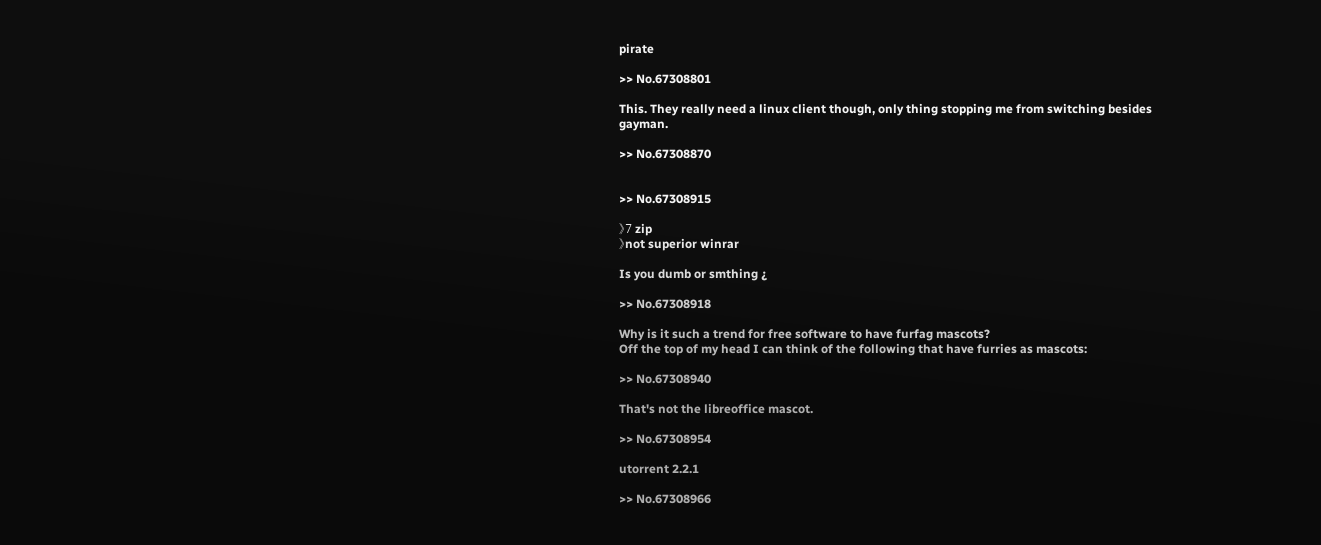pirate

>> No.67308801

This. They really need a linux client though, only thing stopping me from switching besides gayman.

>> No.67308870


>> No.67308915

》7 zip
》not superior winrar

Is you dumb or smthing ¿

>> No.67308918

Why is it such a trend for free software to have furfag mascots?
Off the top of my head I can think of the following that have furries as mascots:

>> No.67308940

That's not the libreoffice mascot.

>> No.67308954

utorrent 2.2.1

>> No.67308966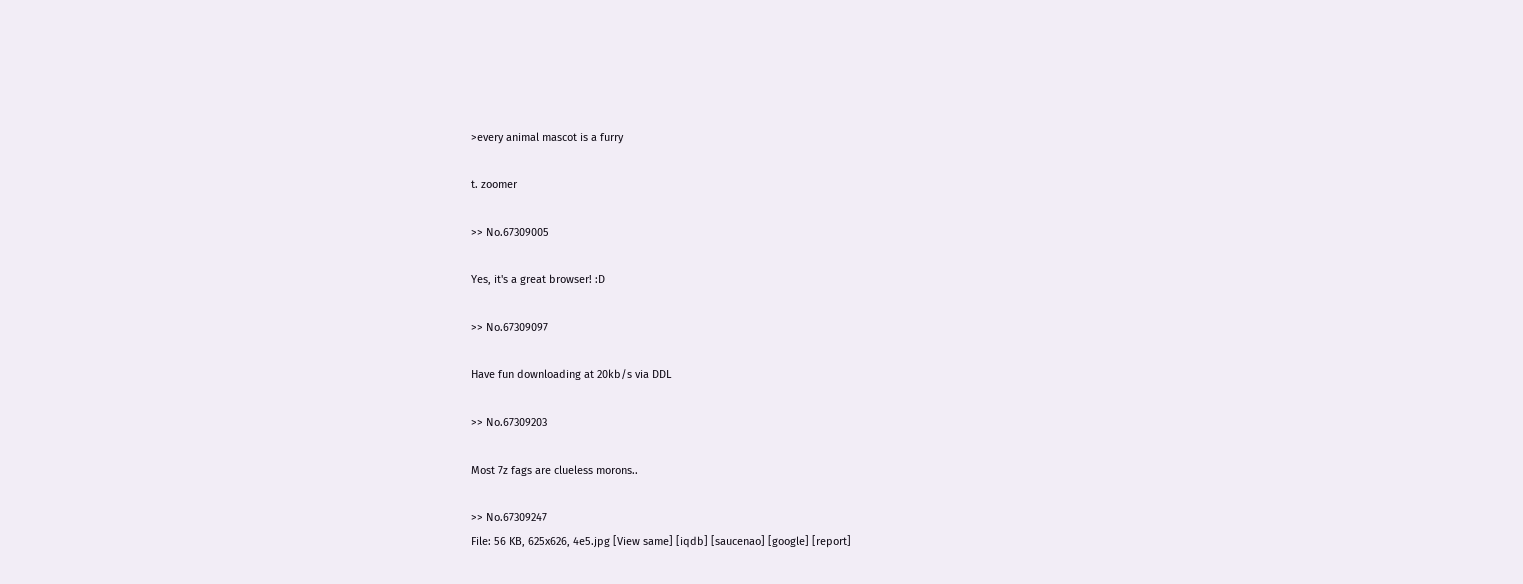>every animal mascot is a furry

t. zoomer

>> No.67309005

Yes, it's a great browser! :D

>> No.67309097

Have fun downloading at 20kb/s via DDL

>> No.67309203

Most 7z fags are clueless morons..

>> No.67309247
File: 56 KB, 625x626, 4e5.jpg [View same] [iqdb] [saucenao] [google] [report]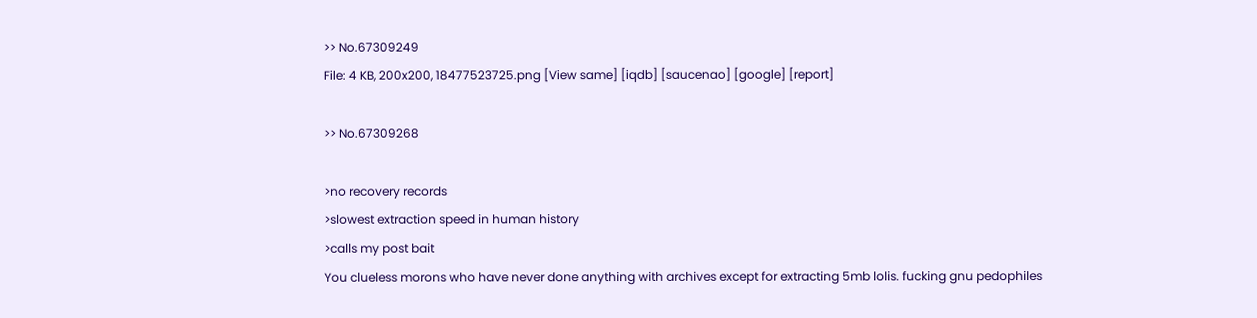>> No.67309249
File: 4 KB, 200x200, 18477523725.png [View same] [iqdb] [saucenao] [google] [report]

>> No.67309268

>no recovery records
>slowest extraction speed in human history
>calls my post bait
You clueless morons who have never done anything with archives except for extracting 5mb lolis. fucking gnu pedophiles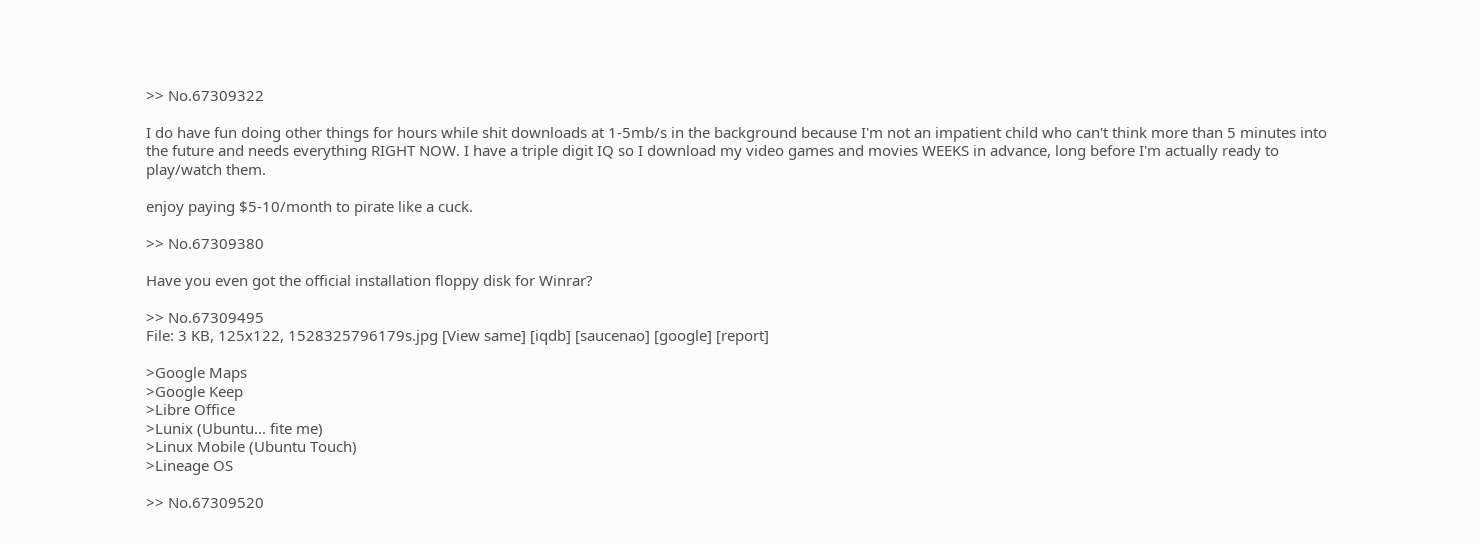>> No.67309322

I do have fun doing other things for hours while shit downloads at 1-5mb/s in the background because I'm not an impatient child who can't think more than 5 minutes into the future and needs everything RIGHT NOW. I have a triple digit IQ so I download my video games and movies WEEKS in advance, long before I'm actually ready to play/watch them.

enjoy paying $5-10/month to pirate like a cuck.

>> No.67309380

Have you even got the official installation floppy disk for Winrar?

>> No.67309495
File: 3 KB, 125x122, 1528325796179s.jpg [View same] [iqdb] [saucenao] [google] [report]

>Google Maps
>Google Keep
>Libre Office
>Lunix (Ubuntu... fite me)
>Linux Mobile (Ubuntu Touch)
>Lineage OS

>> No.67309520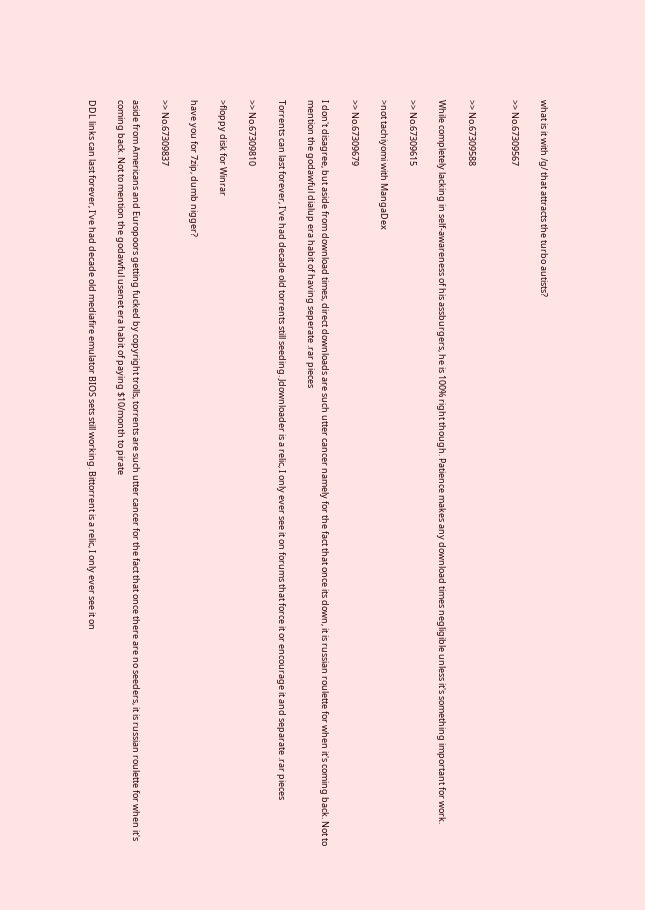what is it with /g/ that attracts the turbo autists?

>> No.67309567


>> No.67309588

While completely lacking in self-awareness of his assburgers, he is 100% right though. Patience makes any download times negligible unless it's something important for work.

>> No.67309615

>not tachiyomi with MangaDex

>> No.67309679

I don't disagree, but aside from download times, direct downloads are such utter cancer namely for the fact that once its down, it is russian roulette for when it's coming back. Not to mention the godawful dialup era habit of having seperate .rar pieces

Torrents can last forever, I've had decade old torrents still seeding. Jdownloader is a relic, I only ever see it on forums that force it or encourage it and separate .rar pieces

>> No.67309810

>floppy disk for Winrar

have you for 7zip, dumb nigger?

>> No.67309837

aside from Americans and Europoors getting fucked by copyright trolls, torrents are such utter cancer for the fact that once there are no seeders, it is russian roulette for when it's coming back. Not to mention the godawful usenet era habit of paying $10/month to pirate

DDL links can last forever, I've had decade old mediafire emulator BIOS sets still working. Bittorrent is a relic, I only ever see it on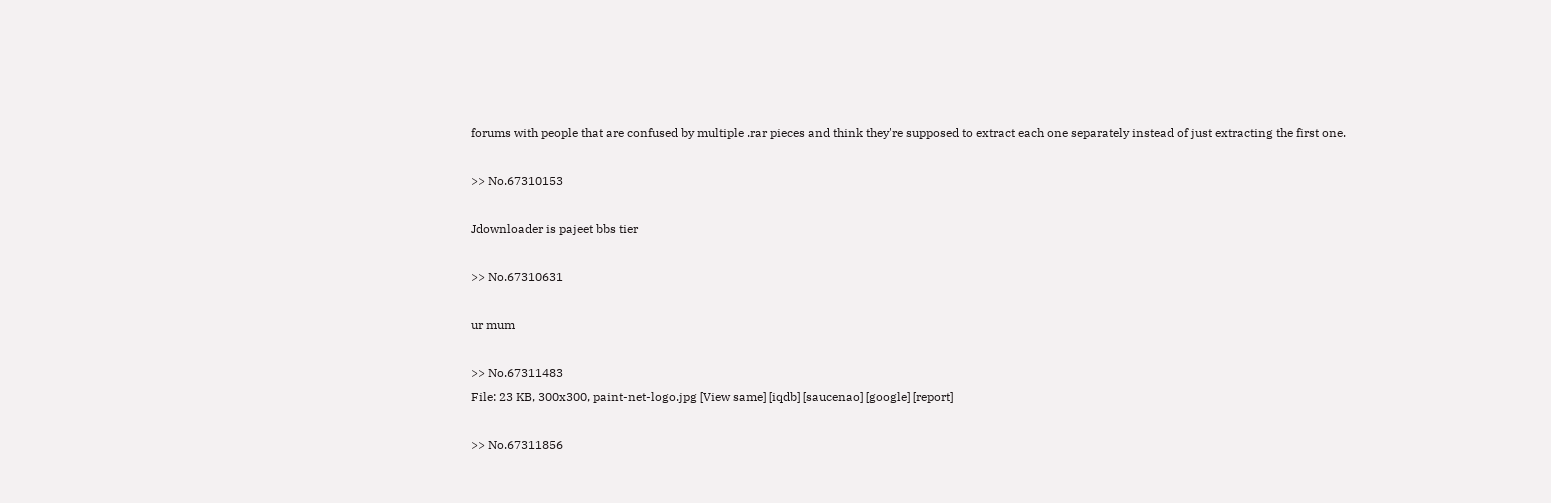forums with people that are confused by multiple .rar pieces and think they're supposed to extract each one separately instead of just extracting the first one.

>> No.67310153

Jdownloader is pajeet bbs tier

>> No.67310631

ur mum

>> No.67311483
File: 23 KB, 300x300, paint-net-logo.jpg [View same] [iqdb] [saucenao] [google] [report]

>> No.67311856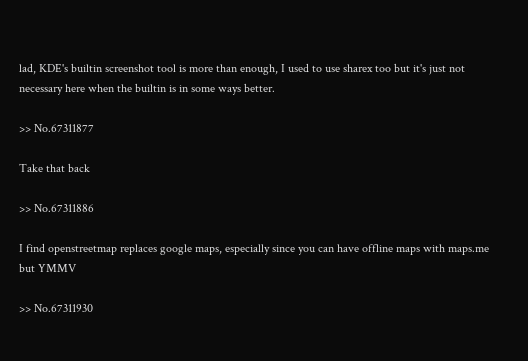lad, KDE's builtin screenshot tool is more than enough, I used to use sharex too but it's just not necessary here when the builtin is in some ways better.

>> No.67311877

Take that back

>> No.67311886

I find openstreetmap replaces google maps, especially since you can have offline maps with maps.me but YMMV

>> No.67311930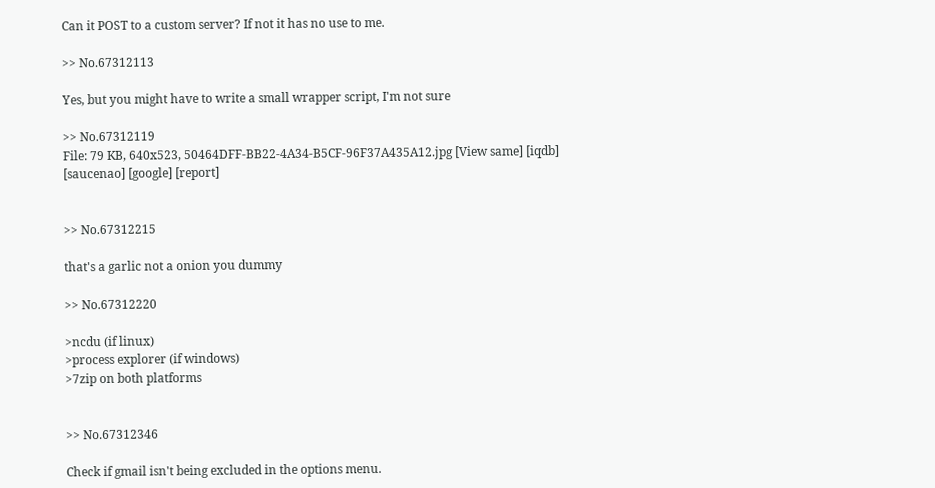Can it POST to a custom server? If not it has no use to me.

>> No.67312113

Yes, but you might have to write a small wrapper script, I'm not sure

>> No.67312119
File: 79 KB, 640x523, 50464DFF-BB22-4A34-B5CF-96F37A435A12.jpg [View same] [iqdb] [saucenao] [google] [report]


>> No.67312215

that's a garlic not a onion you dummy

>> No.67312220

>ncdu (if linux)
>process explorer (if windows)
>7zip on both platforms


>> No.67312346

Check if gmail isn't being excluded in the options menu.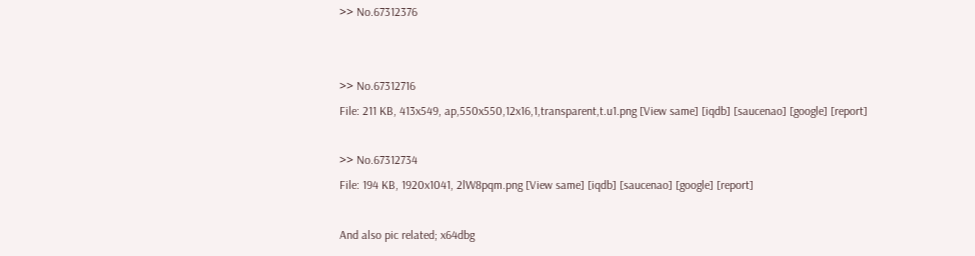>> No.67312376


>> No.67312716
File: 211 KB, 413x549, ap,550x550,12x16,1,transparent,t.u1.png [View same] [iqdb] [saucenao] [google] [report]

>> No.67312734
File: 194 KB, 1920x1041, 2lW8pqm.png [View same] [iqdb] [saucenao] [google] [report]

And also pic related; x64dbg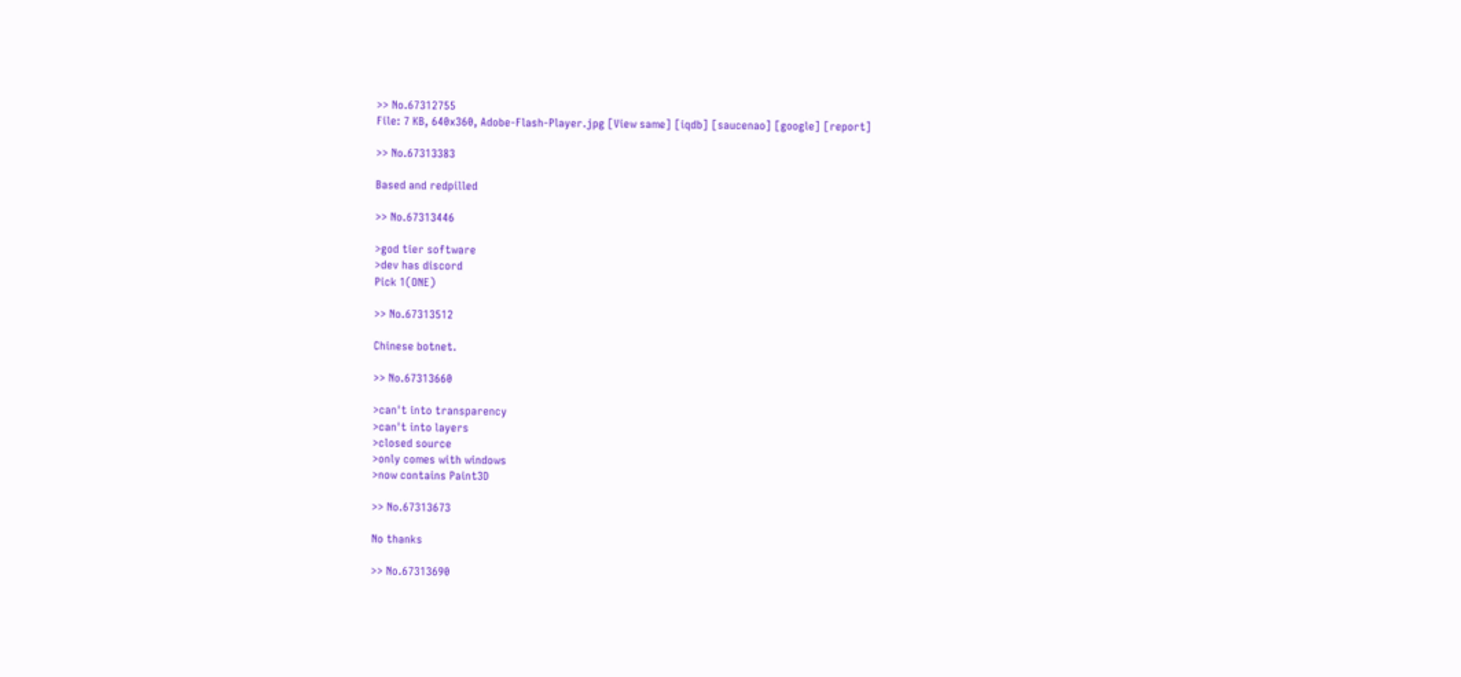>> No.67312755
File: 7 KB, 640x360, Adobe-Flash-Player.jpg [View same] [iqdb] [saucenao] [google] [report]

>> No.67313383

Based and redpilled

>> No.67313446

>god tier software
>dev has discord
Pick 1(ONE)

>> No.67313512

Chinese botnet.

>> No.67313660

>can't into transparency
>can't into layers
>closed source
>only comes with windows
>now contains Paint3D

>> No.67313673

No thanks

>> No.67313690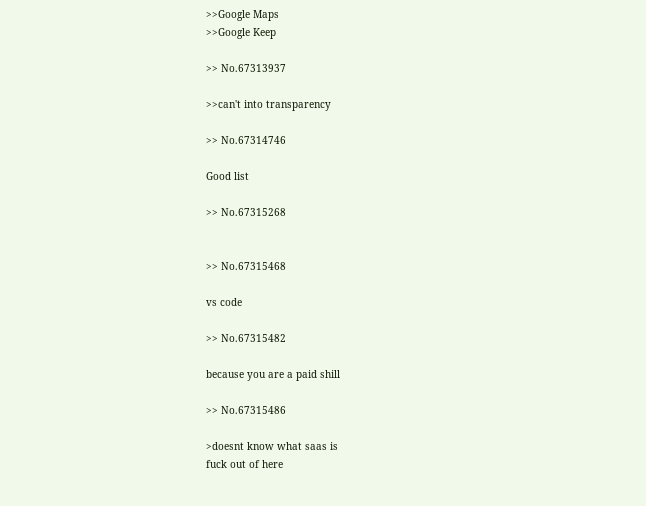>>Google Maps
>>Google Keep

>> No.67313937

>>can't into transparency

>> No.67314746

Good list

>> No.67315268


>> No.67315468

vs code

>> No.67315482

because you are a paid shill

>> No.67315486

>doesnt know what saas is
fuck out of here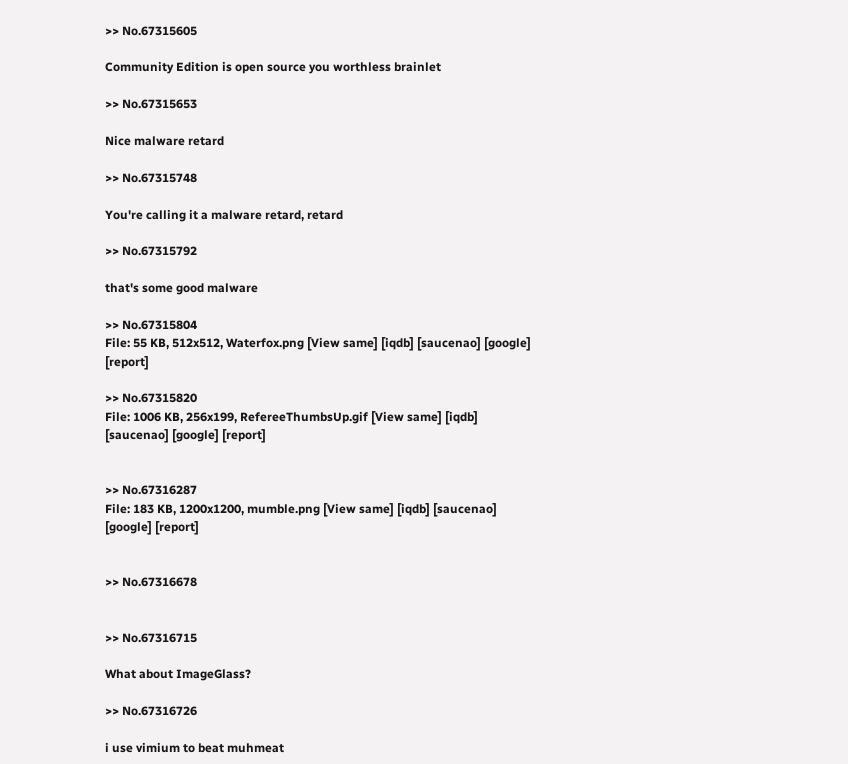>> No.67315605

Community Edition is open source you worthless brainlet

>> No.67315653

Nice malware retard

>> No.67315748

You're calling it a malware retard, retard

>> No.67315792

that's some good malware

>> No.67315804
File: 55 KB, 512x512, Waterfox.png [View same] [iqdb] [saucenao] [google] [report]

>> No.67315820
File: 1006 KB, 256x199, RefereeThumbsUp.gif [View same] [iqdb] [saucenao] [google] [report]


>> No.67316287
File: 183 KB, 1200x1200, mumble.png [View same] [iqdb] [saucenao] [google] [report]


>> No.67316678


>> No.67316715

What about ImageGlass?

>> No.67316726

i use vimium to beat muhmeat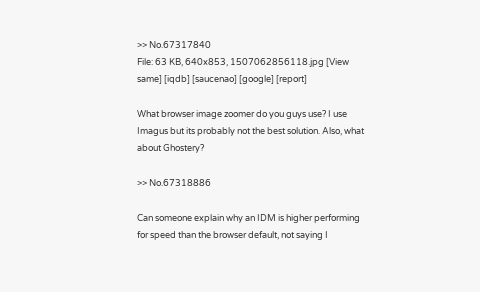>> No.67317840
File: 63 KB, 640x853, 1507062856118.jpg [View same] [iqdb] [saucenao] [google] [report]

What browser image zoomer do you guys use? I use Imagus but its probably not the best solution. Also, what about Ghostery?

>> No.67318886

Can someone explain why an IDM is higher performing for speed than the browser default, not saying I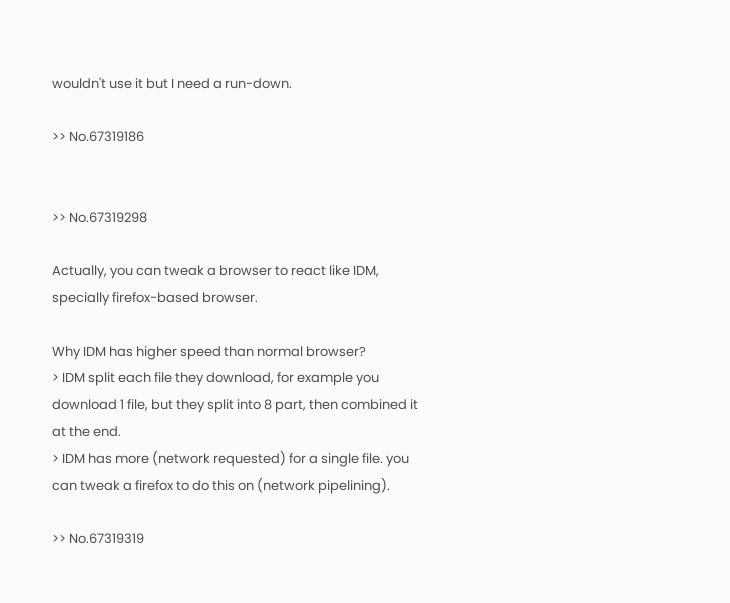wouldn't use it but I need a run-down.

>> No.67319186


>> No.67319298

Actually, you can tweak a browser to react like IDM, specially firefox-based browser.

Why IDM has higher speed than normal browser?
> IDM split each file they download, for example you download 1 file, but they split into 8 part, then combined it at the end.
> IDM has more (network requested) for a single file. you can tweak a firefox to do this on (network pipelining).

>> No.67319319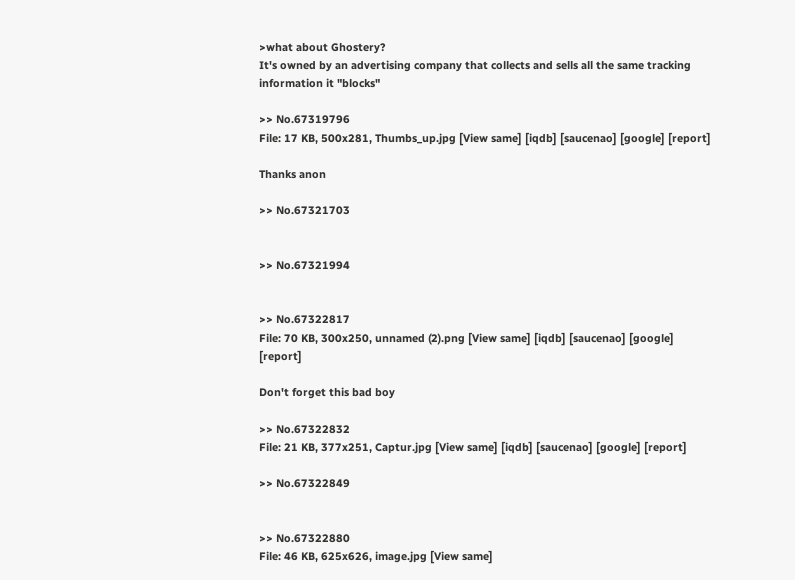>what about Ghostery?
It's owned by an advertising company that collects and sells all the same tracking information it "blocks"

>> No.67319796
File: 17 KB, 500x281, Thumbs_up.jpg [View same] [iqdb] [saucenao] [google] [report]

Thanks anon

>> No.67321703


>> No.67321994


>> No.67322817
File: 70 KB, 300x250, unnamed (2).png [View same] [iqdb] [saucenao] [google] [report]

Don't forget this bad boy

>> No.67322832
File: 21 KB, 377x251, Captur.jpg [View same] [iqdb] [saucenao] [google] [report]

>> No.67322849


>> No.67322880
File: 46 KB, 625x626, image.jpg [View same]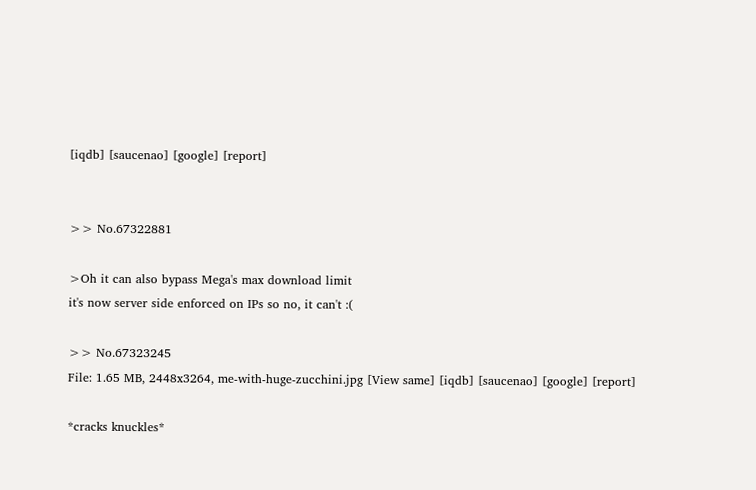[iqdb] [saucenao] [google] [report]


>> No.67322881

>Oh it can also bypass Mega's max download limit
it's now server side enforced on IPs so no, it can't :(

>> No.67323245
File: 1.65 MB, 2448x3264, me-with-huge-zucchini.jpg [View same] [iqdb] [saucenao] [google] [report]

*cracks knuckles*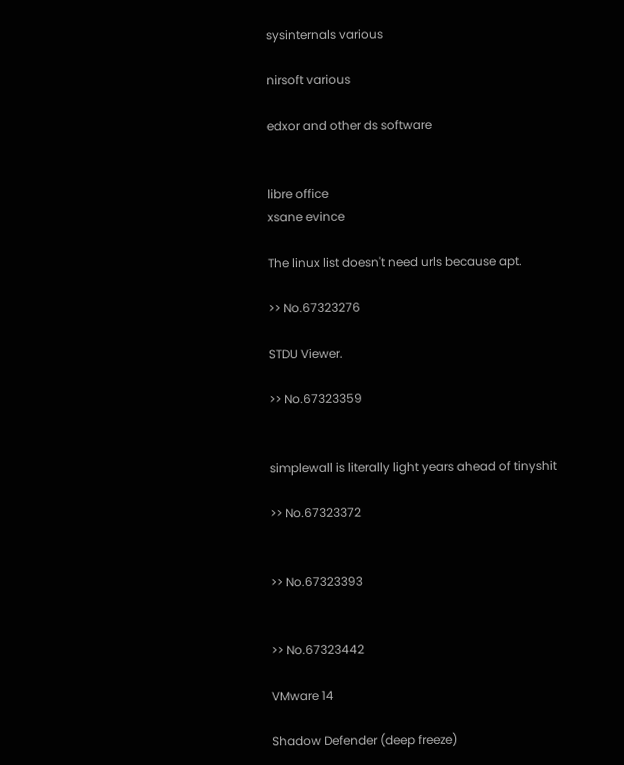sysinternals various

nirsoft various

edxor and other ds software


libre office
xsane evince

The linux list doesn't need urls because apt.

>> No.67323276

STDU Viewer.

>> No.67323359


simplewall is literally light years ahead of tinyshit

>> No.67323372


>> No.67323393


>> No.67323442

VMware 14

Shadow Defender (deep freeze)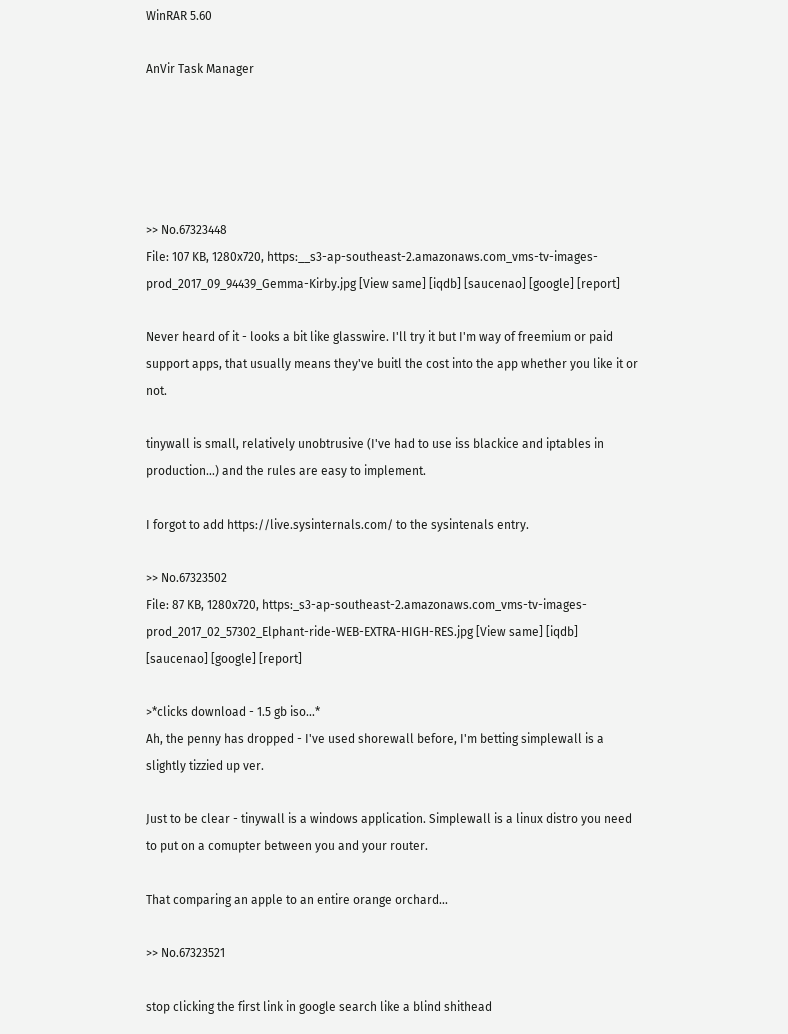WinRAR 5.60

AnVir Task Manager





>> No.67323448
File: 107 KB, 1280x720, https:__s3-ap-southeast-2.amazonaws.com_vms-tv-images-prod_2017_09_94439_Gemma-Kirby.jpg [View same] [iqdb] [saucenao] [google] [report]

Never heard of it - looks a bit like glasswire. I'll try it but I'm way of freemium or paid support apps, that usually means they've buitl the cost into the app whether you like it or not.

tinywall is small, relatively unobtrusive (I've had to use iss blackice and iptables in production...) and the rules are easy to implement.

I forgot to add https://live.sysinternals.com/ to the sysintenals entry.

>> No.67323502
File: 87 KB, 1280x720, https:_s3-ap-southeast-2.amazonaws.com_vms-tv-images-prod_2017_02_57302_Elphant-ride-WEB-EXTRA-HIGH-RES.jpg [View same] [iqdb] [saucenao] [google] [report]

>*clicks download - 1.5 gb iso...*
Ah, the penny has dropped - I've used shorewall before, I'm betting simplewall is a slightly tizzied up ver.

Just to be clear - tinywall is a windows application. Simplewall is a linux distro you need to put on a comupter between you and your router.

That comparing an apple to an entire orange orchard...

>> No.67323521

stop clicking the first link in google search like a blind shithead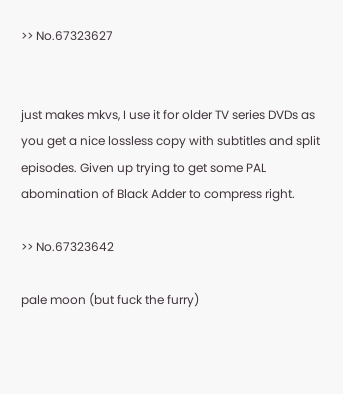>> No.67323627


just makes mkvs, I use it for older TV series DVDs as you get a nice lossless copy with subtitles and split episodes. Given up trying to get some PAL abomination of Black Adder to compress right.

>> No.67323642

pale moon (but fuck the furry)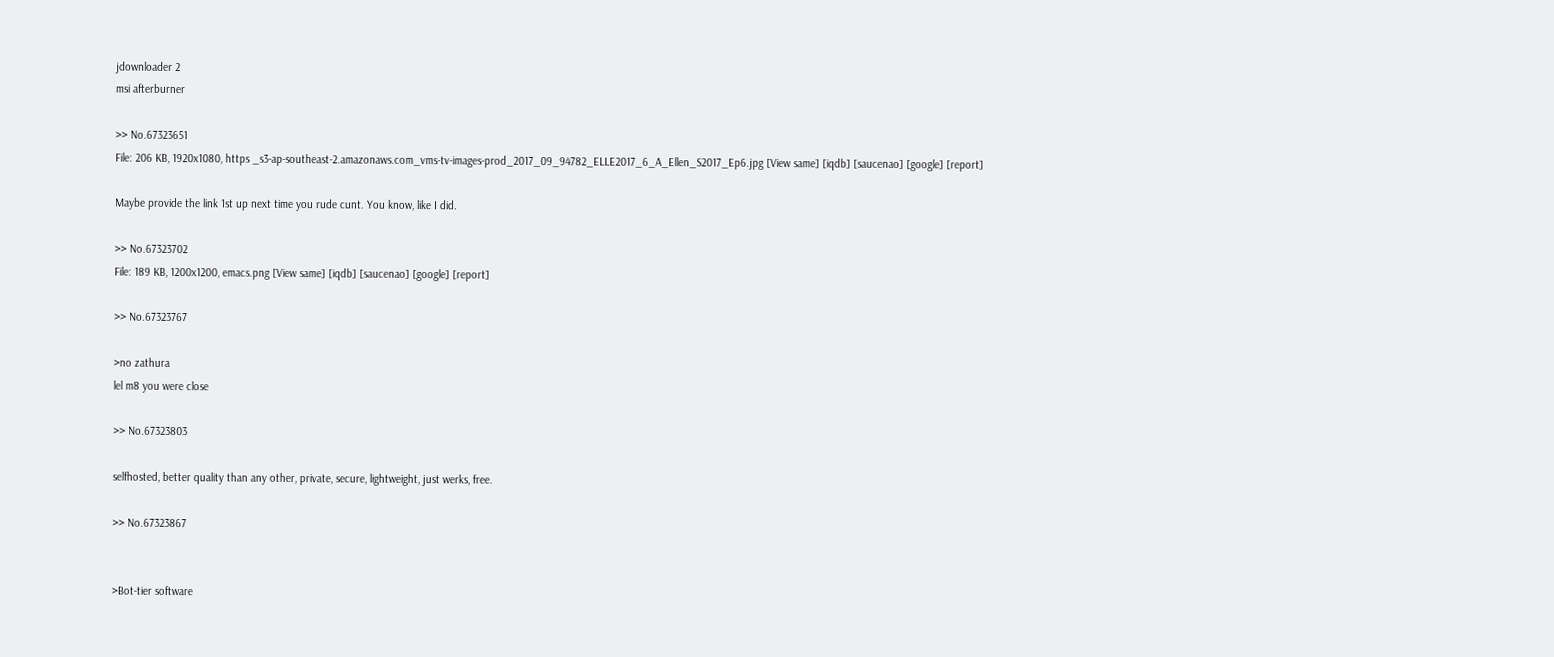jdownloader 2
msi afterburner

>> No.67323651
File: 206 KB, 1920x1080, https _s3-ap-southeast-2.amazonaws.com_vms-tv-images-prod_2017_09_94782_ELLE2017_6_A_Ellen_S2017_Ep6.jpg [View same] [iqdb] [saucenao] [google] [report]

Maybe provide the link 1st up next time you rude cunt. You know, like I did.

>> No.67323702
File: 189 KB, 1200x1200, emacs.png [View same] [iqdb] [saucenao] [google] [report]

>> No.67323767

>no zathura
lel m8 you were close

>> No.67323803

selfhosted, better quality than any other, private, secure, lightweight, just werks, free.

>> No.67323867


>Bot-tier software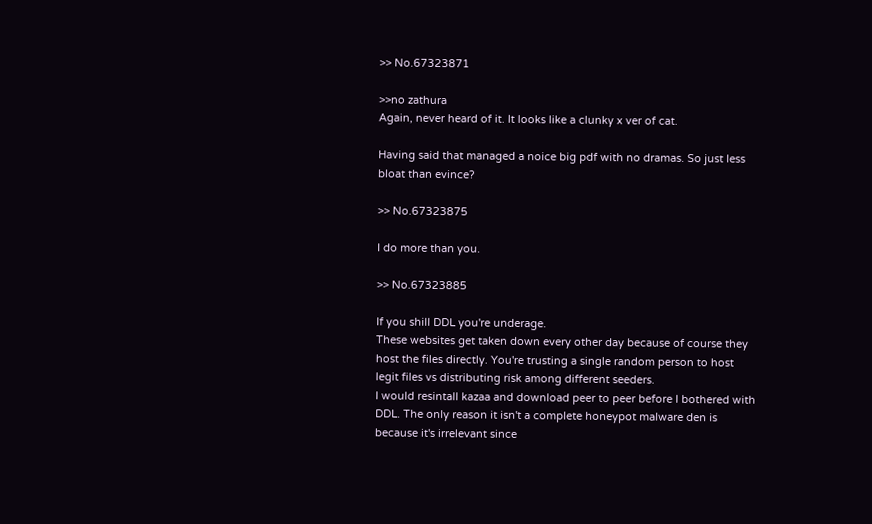>> No.67323871

>>no zathura
Again, never heard of it. It looks like a clunky x ver of cat.

Having said that managed a noice big pdf with no dramas. So just less bloat than evince?

>> No.67323875

I do more than you.

>> No.67323885

If you shill DDL you're underage.
These websites get taken down every other day because of course they host the files directly. You're trusting a single random person to host legit files vs distributing risk among different seeders.
I would resintall kazaa and download peer to peer before I bothered with DDL. The only reason it isn't a complete honeypot malware den is because it's irrelevant since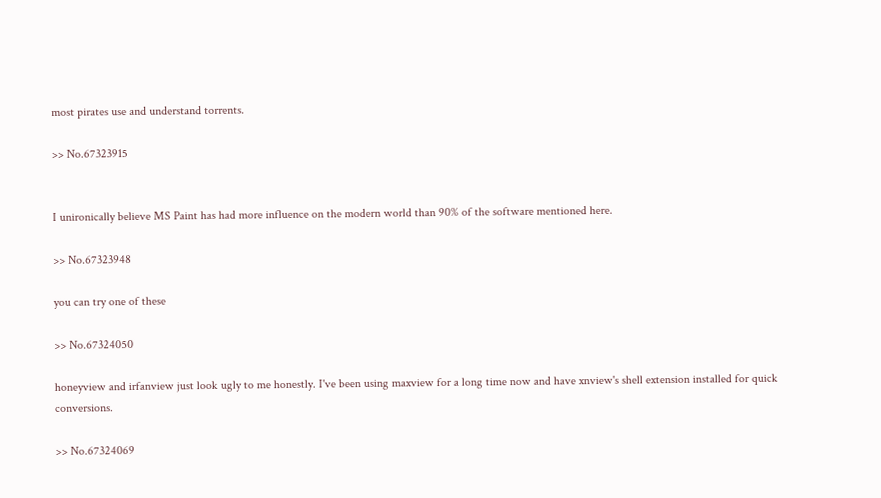most pirates use and understand torrents.

>> No.67323915


I unironically believe MS Paint has had more influence on the modern world than 90% of the software mentioned here.

>> No.67323948

you can try one of these

>> No.67324050

honeyview and irfanview just look ugly to me honestly. I've been using maxview for a long time now and have xnview's shell extension installed for quick conversions.

>> No.67324069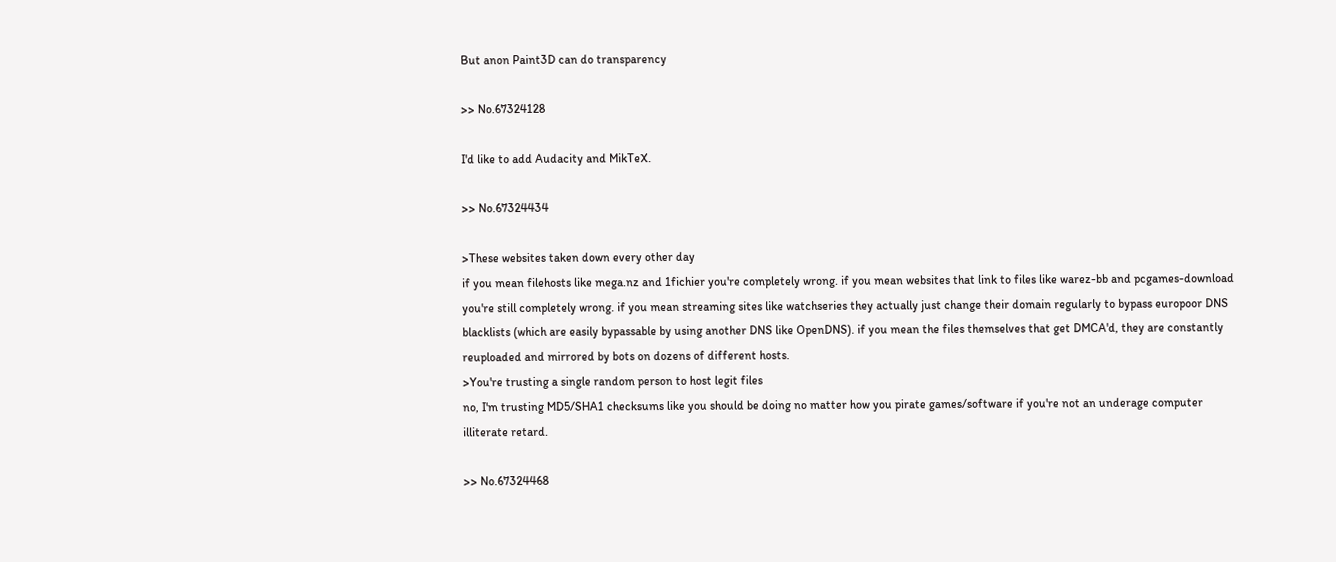But anon Paint3D can do transparency

>> No.67324128

I'd like to add Audacity and MikTeX.

>> No.67324434

>These websites taken down every other day
if you mean filehosts like mega.nz and 1fichier you're completely wrong. if you mean websites that link to files like warez-bb and pcgames-download you're still completely wrong. if you mean streaming sites like watchseries they actually just change their domain regularly to bypass europoor DNS blacklists (which are easily bypassable by using another DNS like OpenDNS). if you mean the files themselves that get DMCA'd, they are constantly reuploaded and mirrored by bots on dozens of different hosts.
>You're trusting a single random person to host legit files
no, I'm trusting MD5/SHA1 checksums like you should be doing no matter how you pirate games/software if you're not an underage computer illiterate retard.

>> No.67324468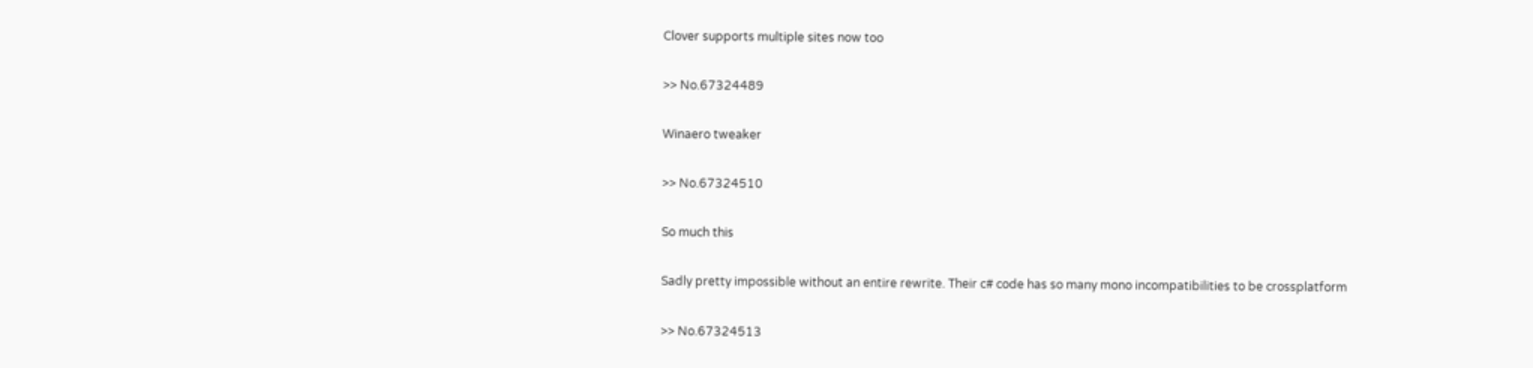Clover supports multiple sites now too

>> No.67324489

Winaero tweaker

>> No.67324510

So much this

Sadly pretty impossible without an entire rewrite. Their c# code has so many mono incompatibilities to be crossplatform

>> No.67324513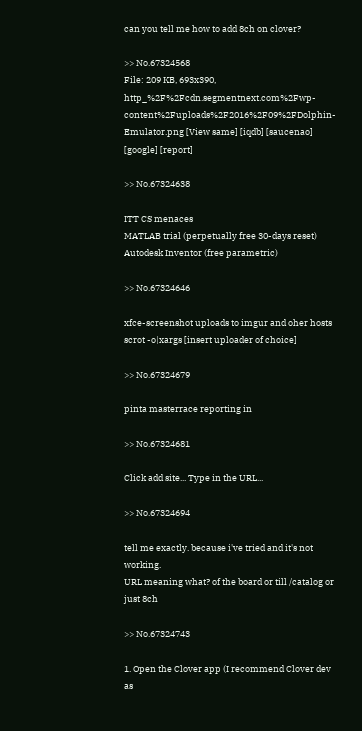can you tell me how to add 8ch on clover?

>> No.67324568
File: 209 KB, 693x390, http_%2F%2Fcdn.segmentnext.com%2Fwp-content%2Fuploads%2F2016%2F09%2FDolphin-Emulator.png [View same] [iqdb] [saucenao] [google] [report]

>> No.67324638

ITT CS menaces
MATLAB trial (perpetually free 30-days reset)
Autodesk Inventor (free parametric)

>> No.67324646

xfce-screenshot uploads to imgur and oher hosts
scrot -o|xargs [insert uploader of choice]

>> No.67324679

pinta masterrace reporting in

>> No.67324681

Click add site... Type in the URL...

>> No.67324694

tell me exactly. because i've tried and it's not working.
URL meaning what? of the board or till /catalog or just 8ch

>> No.67324743

1. Open the Clover app (I recommend Clover dev as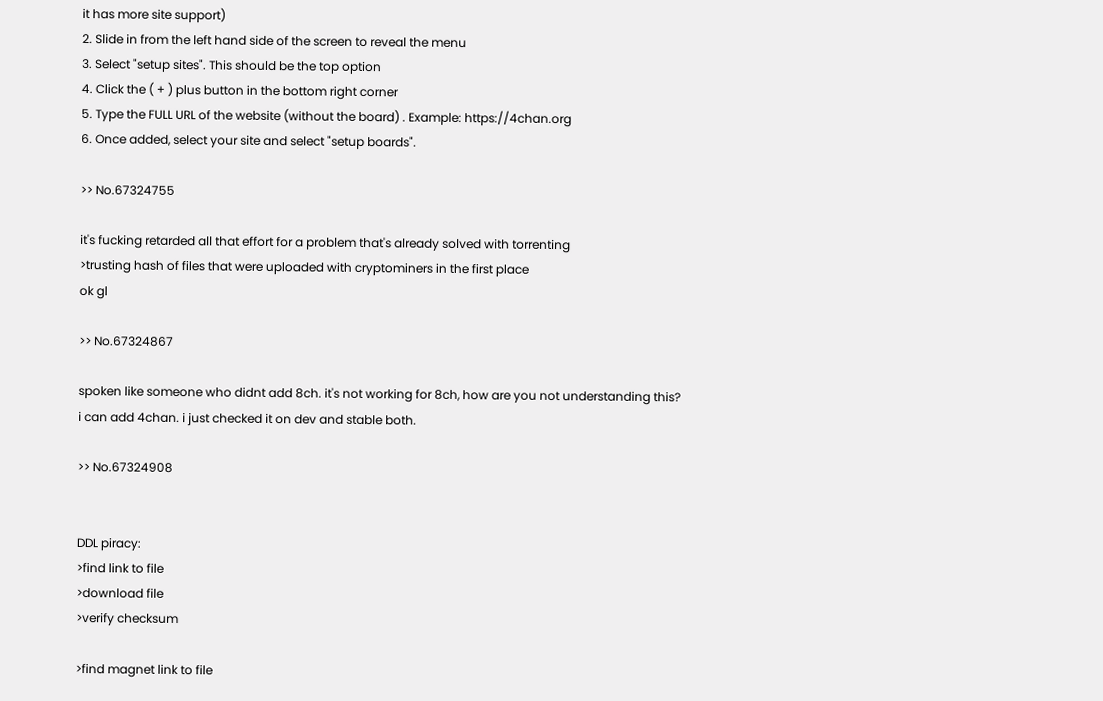it has more site support)
2. Slide in from the left hand side of the screen to reveal the menu
3. Select "setup sites". This should be the top option
4. Click the ( + ) plus button in the bottom right corner
5. Type the FULL URL of the website (without the board) . Example: https://4chan.org
6. Once added, select your site and select "setup boards".

>> No.67324755

it's fucking retarded all that effort for a problem that's already solved with torrenting
>trusting hash of files that were uploaded with cryptominers in the first place
ok gl

>> No.67324867

spoken like someone who didnt add 8ch. it's not working for 8ch, how are you not understanding this?
i can add 4chan. i just checked it on dev and stable both.

>> No.67324908


DDL piracy:
>find link to file
>download file
>verify checksum

>find magnet link to file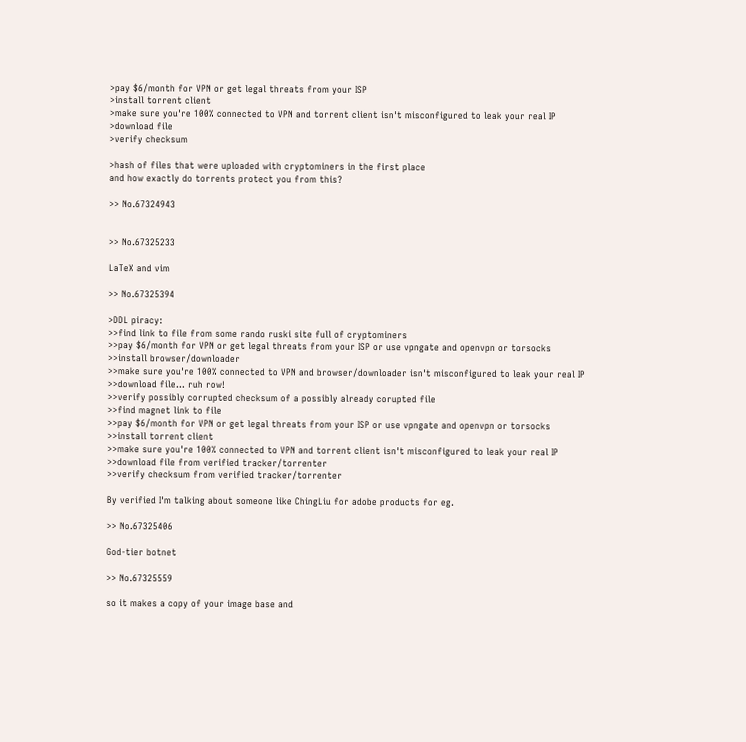>pay $6/month for VPN or get legal threats from your ISP
>install torrent client
>make sure you're 100% connected to VPN and torrent client isn't misconfigured to leak your real IP
>download file
>verify checksum

>hash of files that were uploaded with cryptominers in the first place
and how exactly do torrents protect you from this?

>> No.67324943


>> No.67325233

LaTeX and vim

>> No.67325394

>DDL piracy:
>>find link to file from some rando ruski site full of cryptominers
>>pay $6/month for VPN or get legal threats from your ISP or use vpngate and openvpn or torsocks
>>install browser/downloader
>>make sure you're 100% connected to VPN and browser/downloader isn't misconfigured to leak your real IP
>>download file... ruh row!
>>verify possibly corrupted checksum of a possibly already corupted file
>>find magnet link to file
>>pay $6/month for VPN or get legal threats from your ISP or use vpngate and openvpn or torsocks
>>install torrent client
>>make sure you're 100% connected to VPN and torrent client isn't misconfigured to leak your real IP
>>download file from verified tracker/torrenter
>>verify checksum from verified tracker/torrenter

By verified I'm talking about someone like ChingLiu for adobe products for eg.

>> No.67325406

God-tier botnet

>> No.67325559

so it makes a copy of your image base and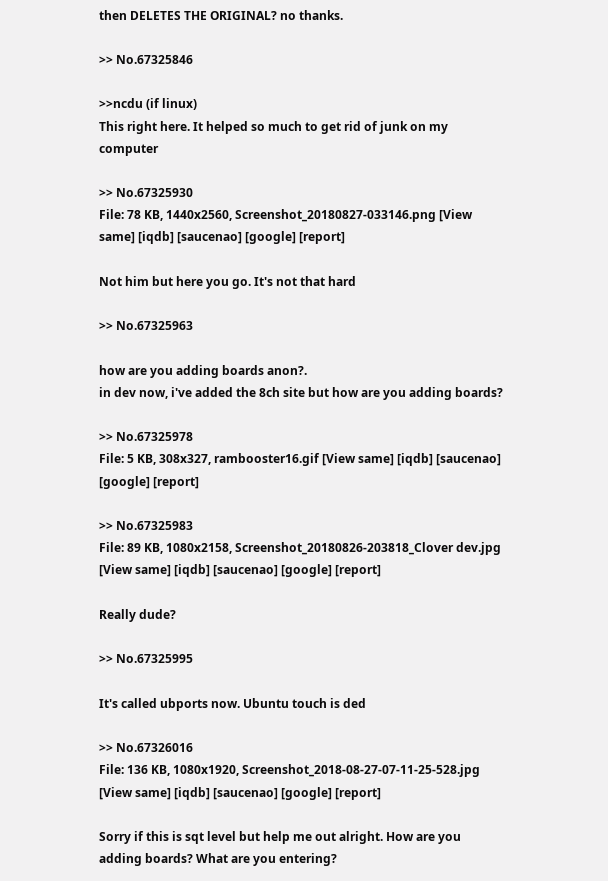then DELETES THE ORIGINAL? no thanks.

>> No.67325846

>>ncdu (if linux)
This right here. It helped so much to get rid of junk on my computer

>> No.67325930
File: 78 KB, 1440x2560, Screenshot_20180827-033146.png [View same] [iqdb] [saucenao] [google] [report]

Not him but here you go. It's not that hard

>> No.67325963

how are you adding boards anon?.
in dev now, i've added the 8ch site but how are you adding boards?

>> No.67325978
File: 5 KB, 308x327, rambooster16.gif [View same] [iqdb] [saucenao] [google] [report]

>> No.67325983
File: 89 KB, 1080x2158, Screenshot_20180826-203818_Clover dev.jpg [View same] [iqdb] [saucenao] [google] [report]

Really dude?

>> No.67325995

It's called ubports now. Ubuntu touch is ded

>> No.67326016
File: 136 KB, 1080x1920, Screenshot_2018-08-27-07-11-25-528.jpg [View same] [iqdb] [saucenao] [google] [report]

Sorry if this is sqt level but help me out alright. How are you adding boards? What are you entering?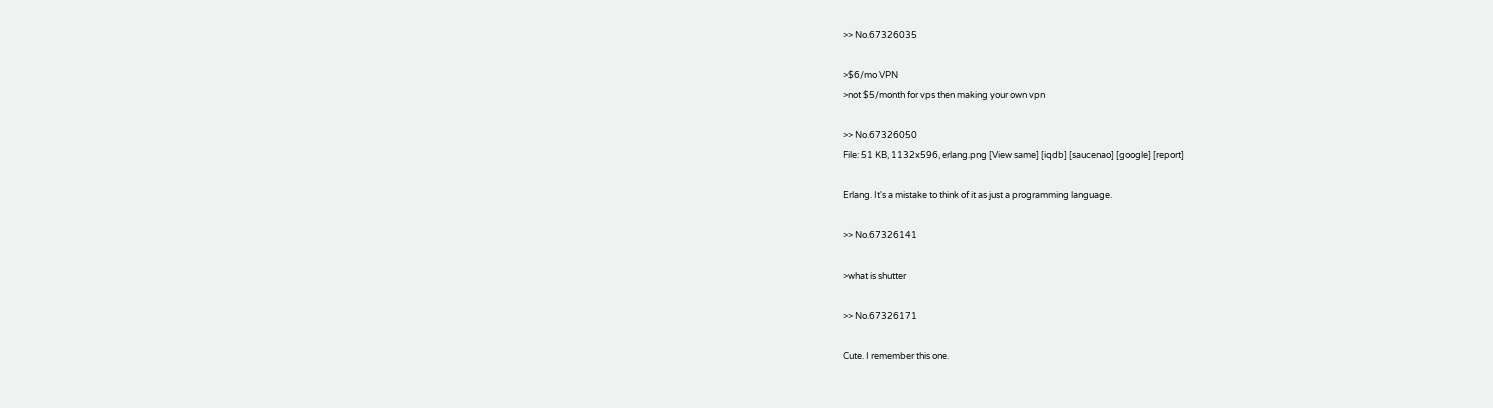>> No.67326035

>$6/mo VPN
>not $5/month for vps then making your own vpn

>> No.67326050
File: 51 KB, 1132x596, erlang.png [View same] [iqdb] [saucenao] [google] [report]

Erlang. It's a mistake to think of it as just a programming language.

>> No.67326141

>what is shutter

>> No.67326171

Cute. I remember this one.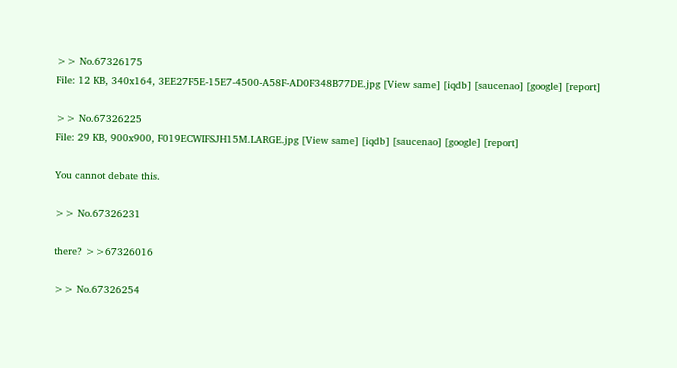>> No.67326175
File: 12 KB, 340x164, 3EE27F5E-15E7-4500-A58F-AD0F348B77DE.jpg [View same] [iqdb] [saucenao] [google] [report]

>> No.67326225
File: 29 KB, 900x900, F019ECWIFSJH15M.LARGE.jpg [View same] [iqdb] [saucenao] [google] [report]

You cannot debate this.

>> No.67326231

there? >>67326016

>> No.67326254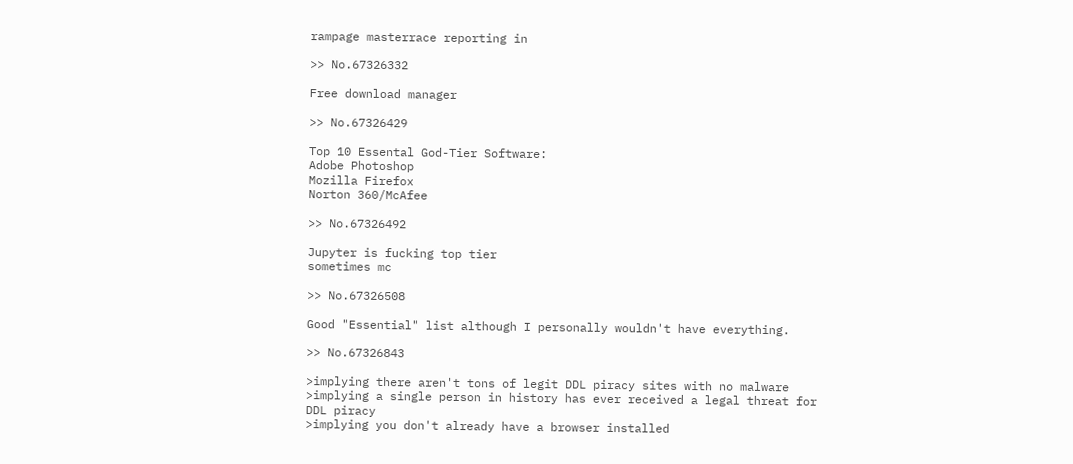rampage masterrace reporting in

>> No.67326332

Free download manager

>> No.67326429

Top 10 Essental God-Tier Software:
Adobe Photoshop
Mozilla Firefox
Norton 360/McAfee

>> No.67326492

Jupyter is fucking top tier
sometimes mc

>> No.67326508

Good "Essential" list although I personally wouldn't have everything.

>> No.67326843

>implying there aren't tons of legit DDL piracy sites with no malware
>implying a single person in history has ever received a legal threat for DDL piracy
>implying you don't already have a browser installed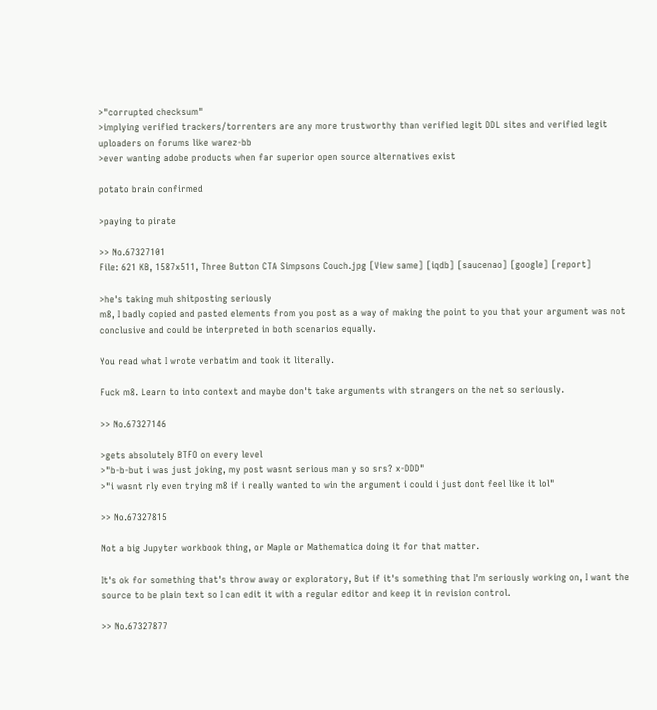>"corrupted checksum"
>implying verified trackers/torrenters are any more trustworthy than verified legit DDL sites and verified legit uploaders on forums like warez-bb
>ever wanting adobe products when far superior open source alternatives exist

potato brain confirmed

>paying to pirate

>> No.67327101
File: 621 KB, 1587x511, Three Button CTA Simpsons Couch.jpg [View same] [iqdb] [saucenao] [google] [report]

>he's taking muh shitposting seriously
m8, I badly copied and pasted elements from you post as a way of making the point to you that your argument was not conclusive and could be interpreted in both scenarios equally.

You read what I wrote verbatim and took it literally.

Fuck m8. Learn to into context and maybe don't take arguments with strangers on the net so seriously.

>> No.67327146

>gets absolutely BTFO on every level
>"b-b-but i was just joking, my post wasnt serious man y so srs? x-DDD"
>"i wasnt rly even trying m8 if i really wanted to win the argument i could i just dont feel like it lol"

>> No.67327815

Not a big Jupyter workbook thing, or Maple or Mathematica doing it for that matter.

It's ok for something that's throw away or exploratory, But if it's something that I'm seriously working on, I want the source to be plain text so I can edit it with a regular editor and keep it in revision control.

>> No.67327877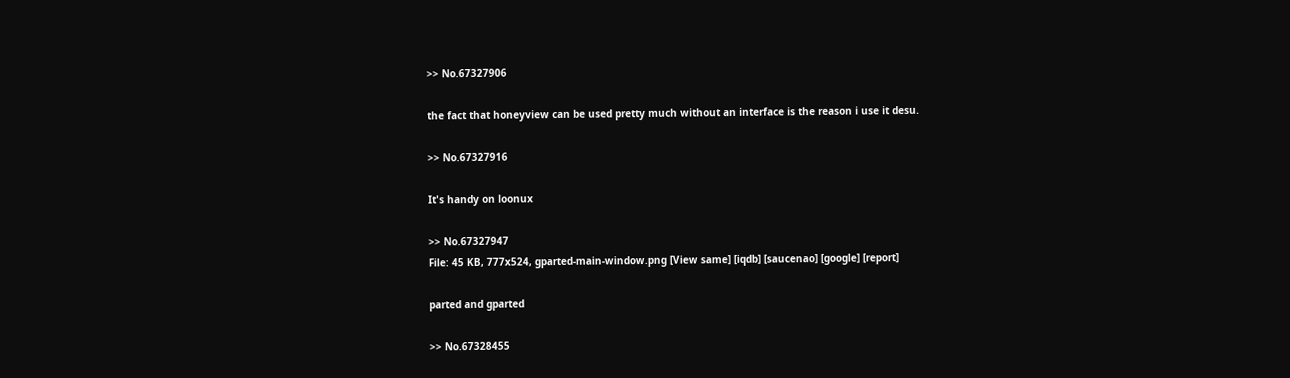>> No.67327906

the fact that honeyview can be used pretty much without an interface is the reason i use it desu.

>> No.67327916

It's handy on loonux

>> No.67327947
File: 45 KB, 777x524, gparted-main-window.png [View same] [iqdb] [saucenao] [google] [report]

parted and gparted

>> No.67328455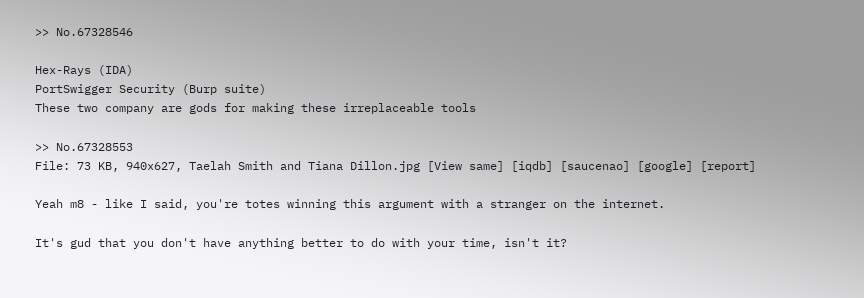>> No.67328546

Hex-Rays (IDA)
PortSwigger Security (Burp suite)
These two company are gods for making these irreplaceable tools

>> No.67328553
File: 73 KB, 940x627, Taelah Smith and Tiana Dillon.jpg [View same] [iqdb] [saucenao] [google] [report]

Yeah m8 - like I said, you're totes winning this argument with a stranger on the internet.

It's gud that you don't have anything better to do with your time, isn't it?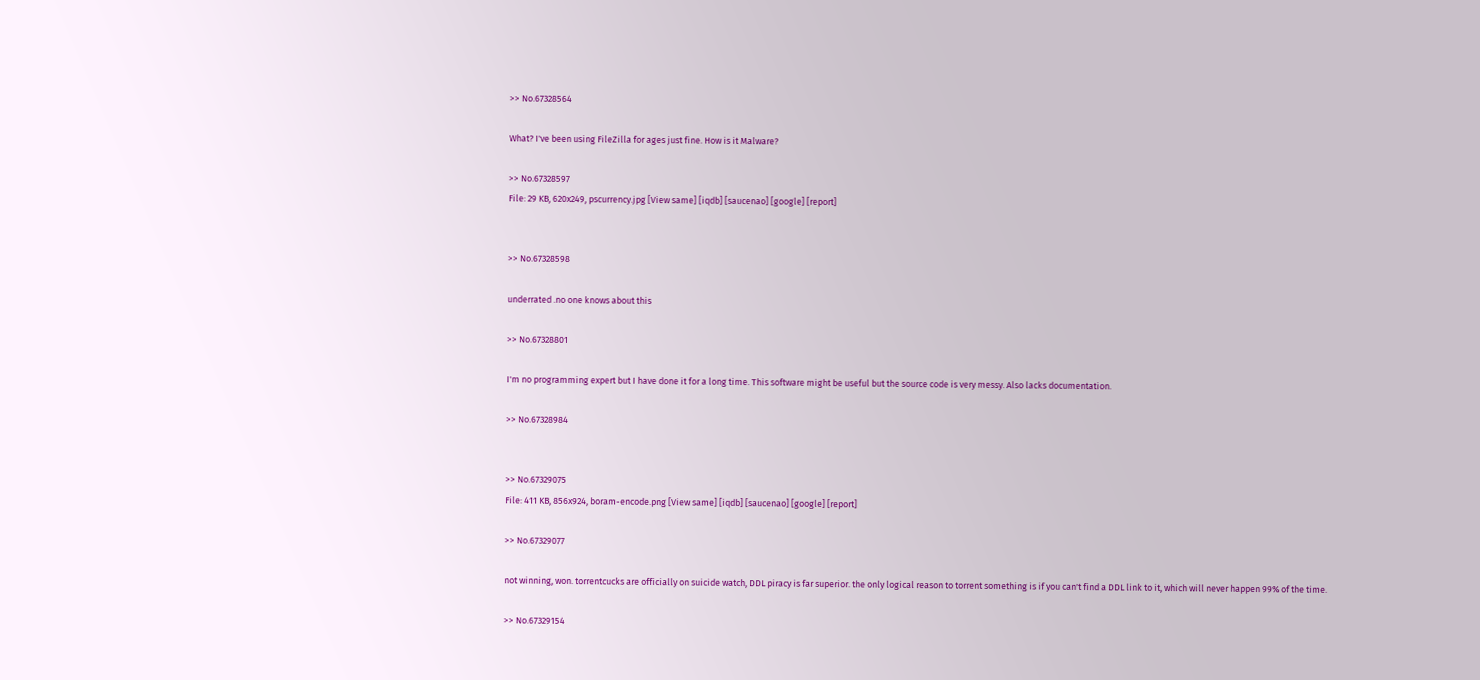>> No.67328564

What? I've been using FileZilla for ages just fine. How is it Malware?

>> No.67328597
File: 29 KB, 620x249, pscurrency.jpg [View same] [iqdb] [saucenao] [google] [report]


>> No.67328598

underrated .no one knows about this

>> No.67328801

I'm no programming expert but I have done it for a long time. This software might be useful but the source code is very messy. Also lacks documentation.

>> No.67328984


>> No.67329075
File: 411 KB, 856x924, boram-encode.png [View same] [iqdb] [saucenao] [google] [report]

>> No.67329077

not winning, won. torrentcucks are officially on suicide watch, DDL piracy is far superior. the only logical reason to torrent something is if you can't find a DDL link to it, which will never happen 99% of the time.

>> No.67329154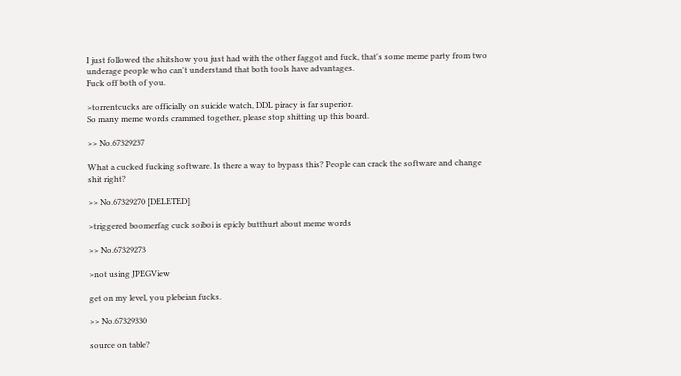I just followed the shitshow you just had with the other faggot and fuck, that's some meme party from two underage people who can't understand that both tools have advantages.
Fuck off both of you.

>torrentcucks are officially on suicide watch, DDL piracy is far superior.
So many meme words crammed together, please stop shitting up this board.

>> No.67329237

What a cucked fucking software. Is there a way to bypass this? People can crack the software and change shit right?

>> No.67329270 [DELETED]

>triggered boomerfag cuck soiboi is epicly butthurt about meme words

>> No.67329273

>not using JPEGView

get on my level, you plebeian fucks.

>> No.67329330

source on table?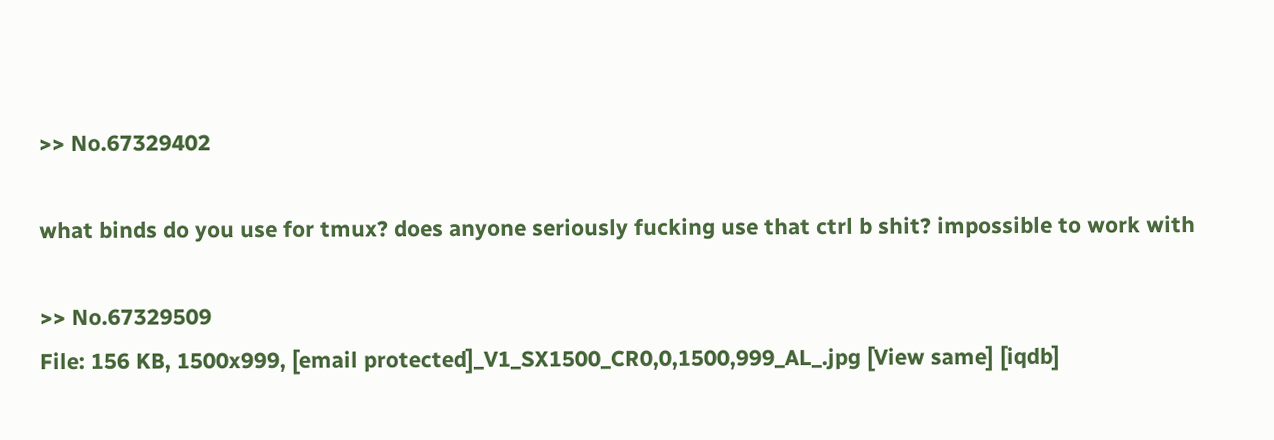>> No.67329402

what binds do you use for tmux? does anyone seriously fucking use that ctrl b shit? impossible to work with

>> No.67329509
File: 156 KB, 1500x999, [email protected]_V1_SX1500_CR0,0,1500,999_AL_.jpg [View same] [iqdb]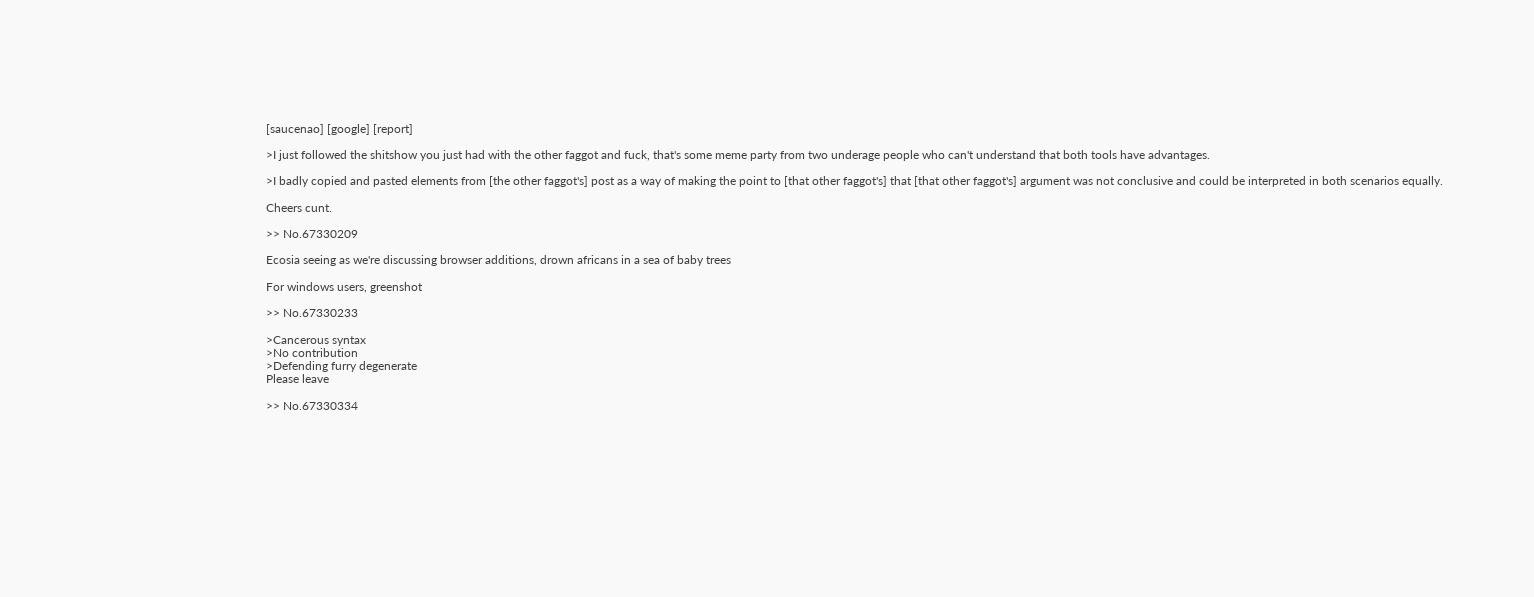[saucenao] [google] [report]

>I just followed the shitshow you just had with the other faggot and fuck, that's some meme party from two underage people who can't understand that both tools have advantages.

>I badly copied and pasted elements from [the other faggot's] post as a way of making the point to [that other faggot's] that [that other faggot's] argument was not conclusive and could be interpreted in both scenarios equally.

Cheers cunt.

>> No.67330209

Ecosia seeing as we're discussing browser additions, drown africans in a sea of baby trees

For windows users, greenshot

>> No.67330233

>Cancerous syntax
>No contribution
>Defending furry degenerate
Please leave

>> No.67330334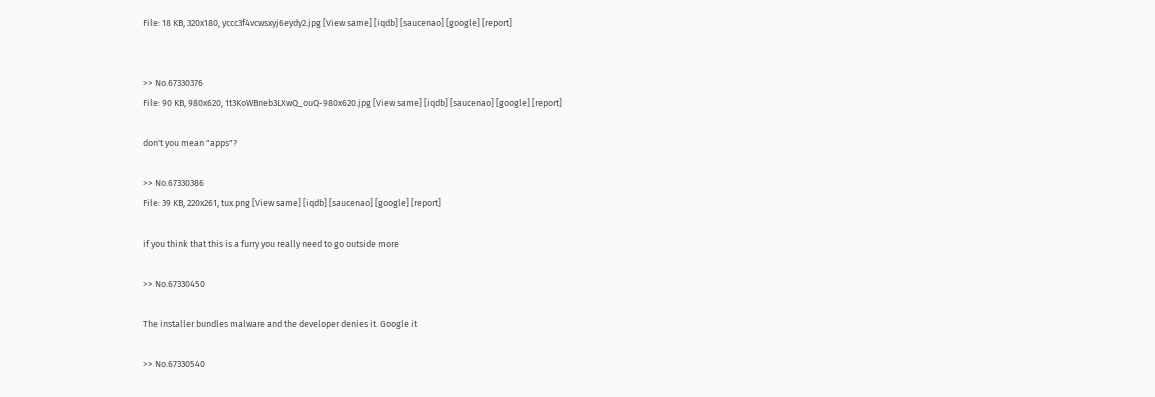File: 18 KB, 320x180, yccc3f4vcwsxyj6eydy2.jpg [View same] [iqdb] [saucenao] [google] [report]


>> No.67330376
File: 90 KB, 980x620, 1t3KoWBneb3LXwQ_ouQ-980x620.jpg [View same] [iqdb] [saucenao] [google] [report]

don't you mean "apps"?

>> No.67330386
File: 39 KB, 220x261, tux.png [View same] [iqdb] [saucenao] [google] [report]

if you think that this is a furry you really need to go outside more

>> No.67330450

The installer bundles malware and the developer denies it. Google it

>> No.67330540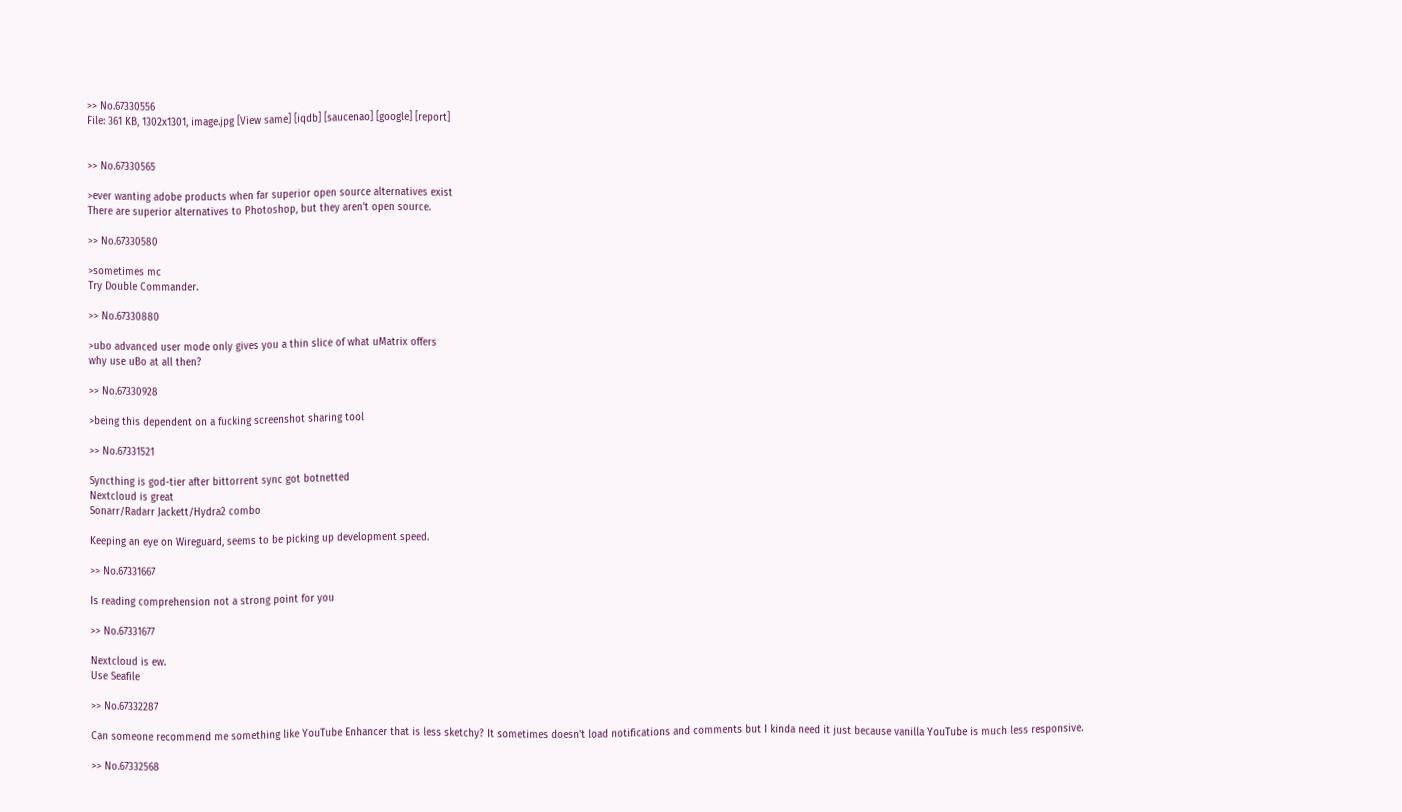>> No.67330556
File: 361 KB, 1302x1301, image.jpg [View same] [iqdb] [saucenao] [google] [report]


>> No.67330565

>ever wanting adobe products when far superior open source alternatives exist
There are superior alternatives to Photoshop, but they aren't open source.

>> No.67330580

>sometimes mc
Try Double Commander.

>> No.67330880

>ubo advanced user mode only gives you a thin slice of what uMatrix offers
why use uBo at all then?

>> No.67330928

>being this dependent on a fucking screenshot sharing tool

>> No.67331521

Syncthing is god-tier after bittorrent sync got botnetted
Nextcloud is great
Sonarr/Radarr Jackett/Hydra2 combo

Keeping an eye on Wireguard, seems to be picking up development speed.

>> No.67331667

Is reading comprehension not a strong point for you

>> No.67331677

Nextcloud is ew.
Use Seafile

>> No.67332287

Can someone recommend me something like YouTube Enhancer that is less sketchy? It sometimes doesn't load notifications and comments but I kinda need it just because vanilla YouTube is much less responsive.

>> No.67332568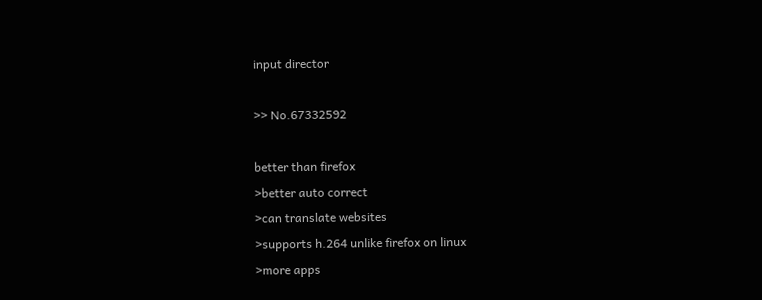input director

>> No.67332592

better than firefox
>better auto correct
>can translate websites
>supports h.264 unlike firefox on linux
>more apps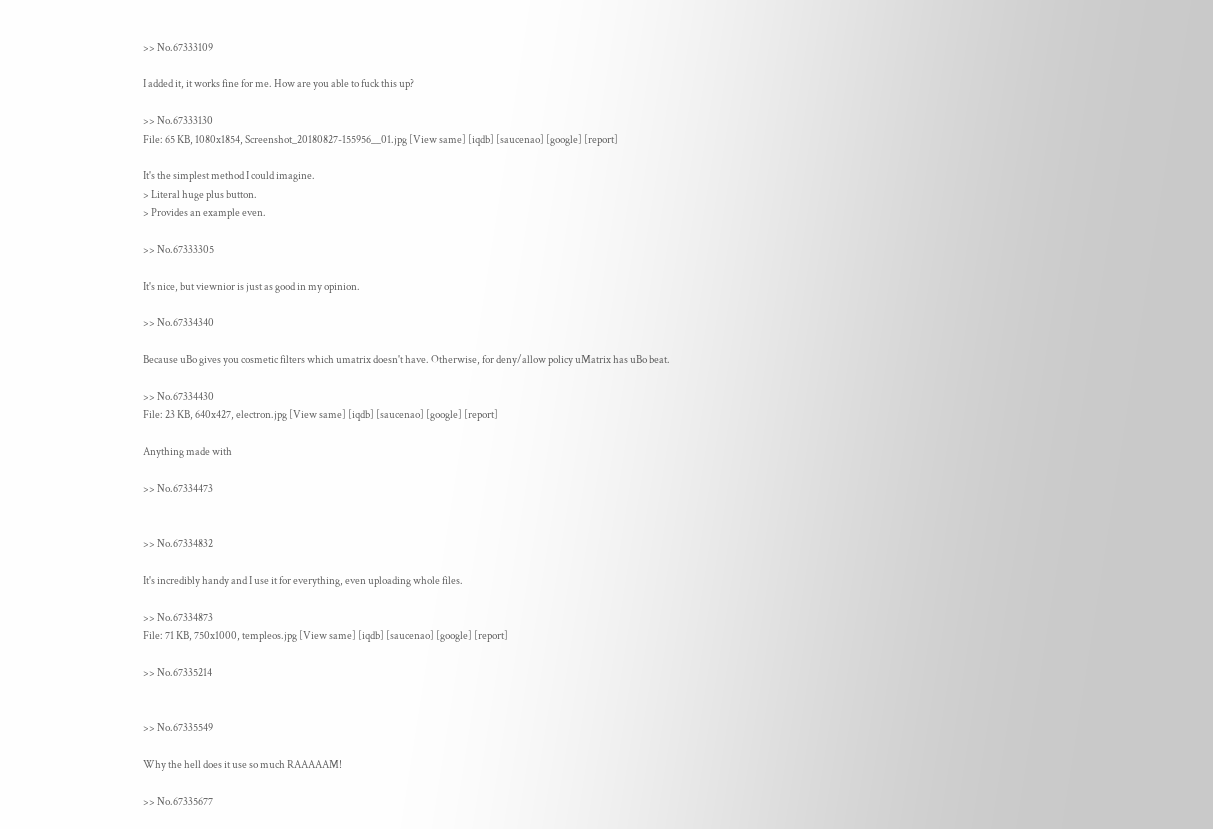>> No.67333109

I added it, it works fine for me. How are you able to fuck this up?

>> No.67333130
File: 65 KB, 1080x1854, Screenshot_20180827-155956__01.jpg [View same] [iqdb] [saucenao] [google] [report]

It's the simplest method I could imagine.
> Literal huge plus button.
> Provides an example even.

>> No.67333305

It's nice, but viewnior is just as good in my opinion.

>> No.67334340

Because uBo gives you cosmetic filters which umatrix doesn't have. Otherwise, for deny/allow policy uMatrix has uBo beat.

>> No.67334430
File: 23 KB, 640x427, electron.jpg [View same] [iqdb] [saucenao] [google] [report]

Anything made with

>> No.67334473


>> No.67334832

It's incredibly handy and I use it for everything, even uploading whole files.

>> No.67334873
File: 71 KB, 750x1000, templeos.jpg [View same] [iqdb] [saucenao] [google] [report]

>> No.67335214


>> No.67335549

Why the hell does it use so much RAAAAAM!

>> No.67335677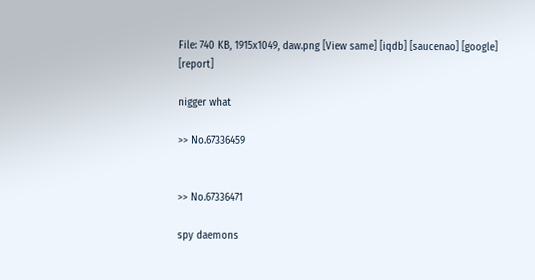File: 740 KB, 1915x1049, daw.png [View same] [iqdb] [saucenao] [google] [report]

nigger what

>> No.67336459


>> No.67336471

spy daemons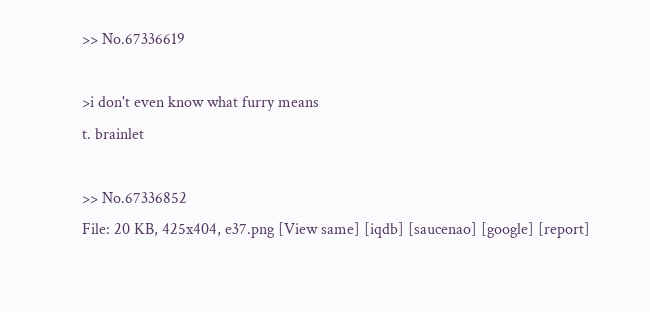>> No.67336619

>i don't even know what furry means
t. brainlet

>> No.67336852
File: 20 KB, 425x404, e37.png [View same] [iqdb] [saucenao] [google] [report]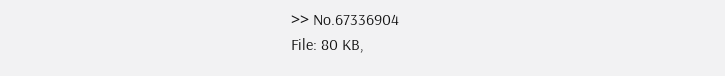>> No.67336904
File: 80 KB,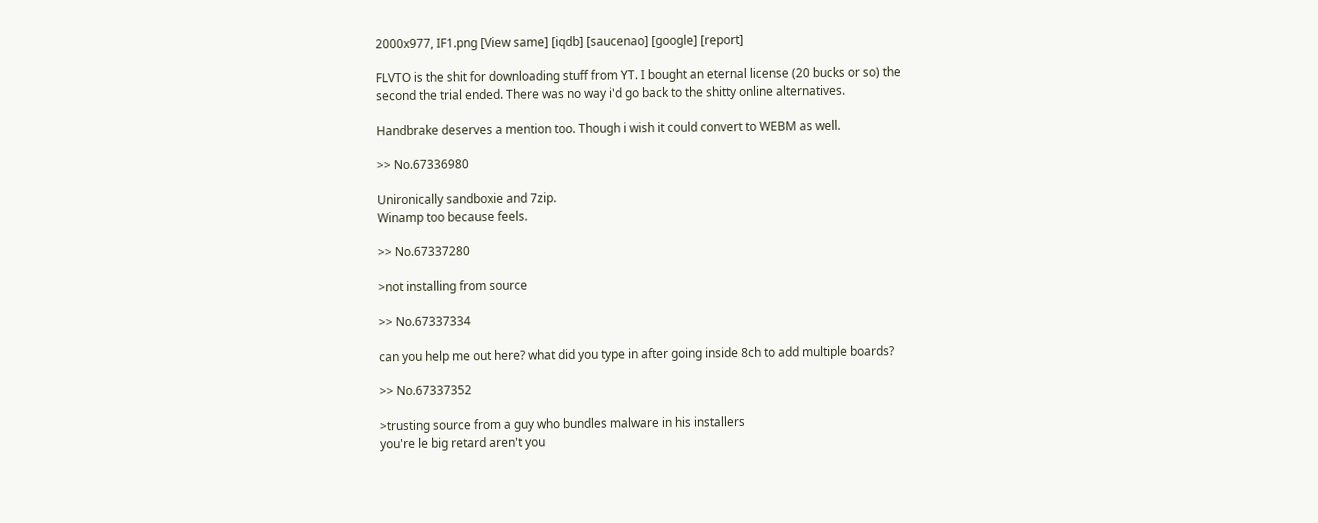2000x977, IF1.png [View same] [iqdb] [saucenao] [google] [report]

FLVTO is the shit for downloading stuff from YT. I bought an eternal license (20 bucks or so) the second the trial ended. There was no way i'd go back to the shitty online alternatives.

Handbrake deserves a mention too. Though i wish it could convert to WEBM as well.

>> No.67336980

Unironically sandboxie and 7zip.
Winamp too because feels.

>> No.67337280

>not installing from source

>> No.67337334

can you help me out here? what did you type in after going inside 8ch to add multiple boards?

>> No.67337352

>trusting source from a guy who bundles malware in his installers
you're le big retard aren't you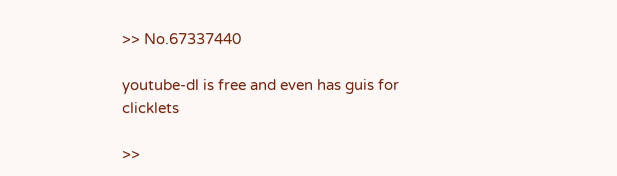>> No.67337440

youtube-dl is free and even has guis for clicklets

>>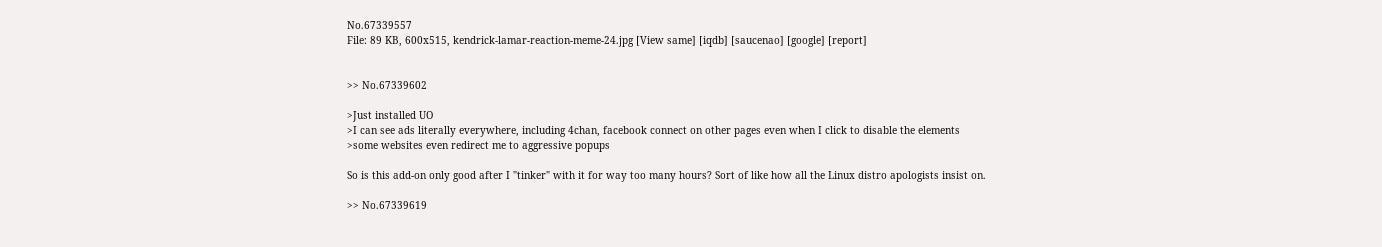No.67339557
File: 89 KB, 600x515, kendrick-lamar-reaction-meme-24.jpg [View same] [iqdb] [saucenao] [google] [report]


>> No.67339602

>Just installed UO
>I can see ads literally everywhere, including 4chan, facebook connect on other pages even when I click to disable the elements
>some websites even redirect me to aggressive popups

So is this add-on only good after I "tinker" with it for way too many hours? Sort of like how all the Linux distro apologists insist on.

>> No.67339619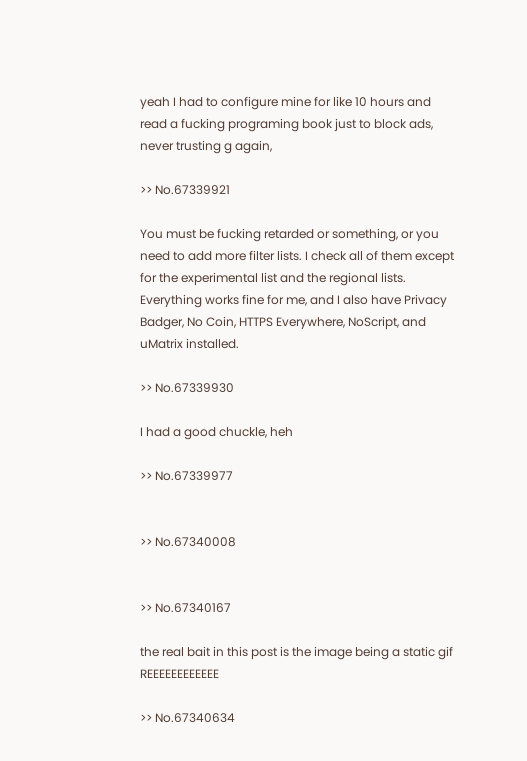yeah I had to configure mine for like 10 hours and read a fucking programing book just to block ads, never trusting g again,

>> No.67339921

You must be fucking retarded or something, or you need to add more filter lists. I check all of them except for the experimental list and the regional lists. Everything works fine for me, and I also have Privacy Badger, No Coin, HTTPS Everywhere, NoScript, and uMatrix installed.

>> No.67339930

I had a good chuckle, heh

>> No.67339977


>> No.67340008


>> No.67340167

the real bait in this post is the image being a static gif REEEEEEEEEEEE

>> No.67340634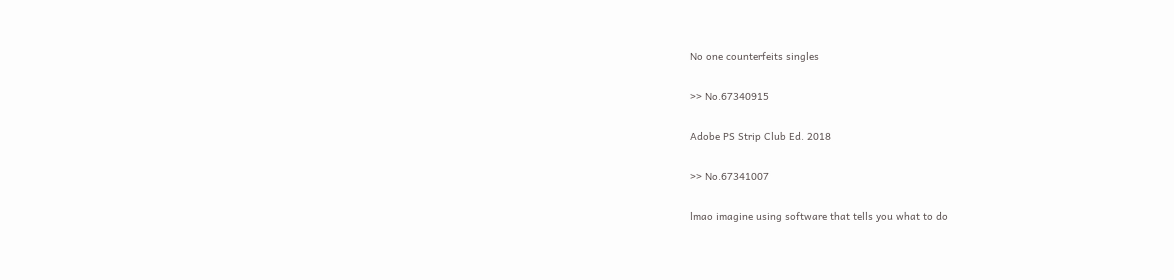No one counterfeits singles

>> No.67340915

Adobe PS Strip Club Ed. 2018

>> No.67341007

lmao imagine using software that tells you what to do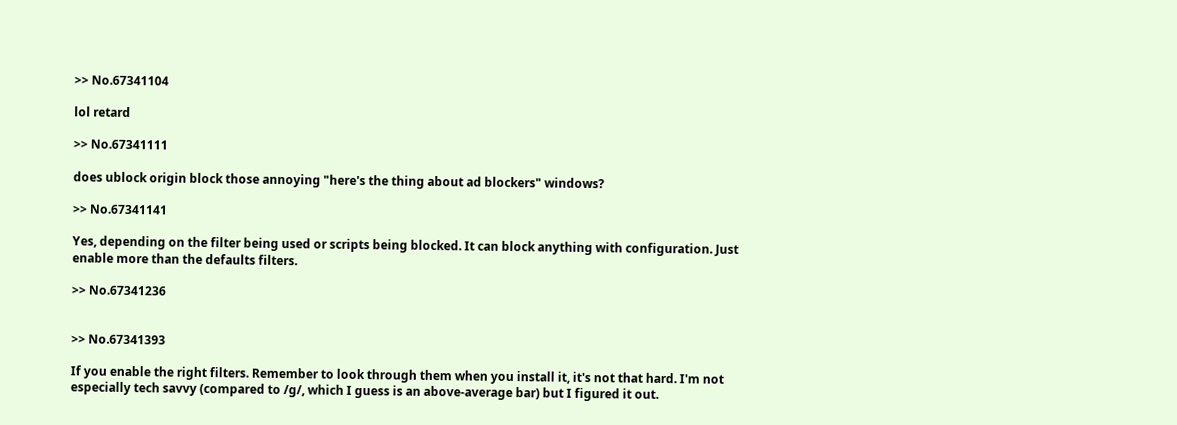>> No.67341104

lol retard

>> No.67341111

does ublock origin block those annoying "here's the thing about ad blockers" windows?

>> No.67341141

Yes, depending on the filter being used or scripts being blocked. It can block anything with configuration. Just enable more than the defaults filters.

>> No.67341236


>> No.67341393

If you enable the right filters. Remember to look through them when you install it, it's not that hard. I'm not especially tech savvy (compared to /g/, which I guess is an above-average bar) but I figured it out.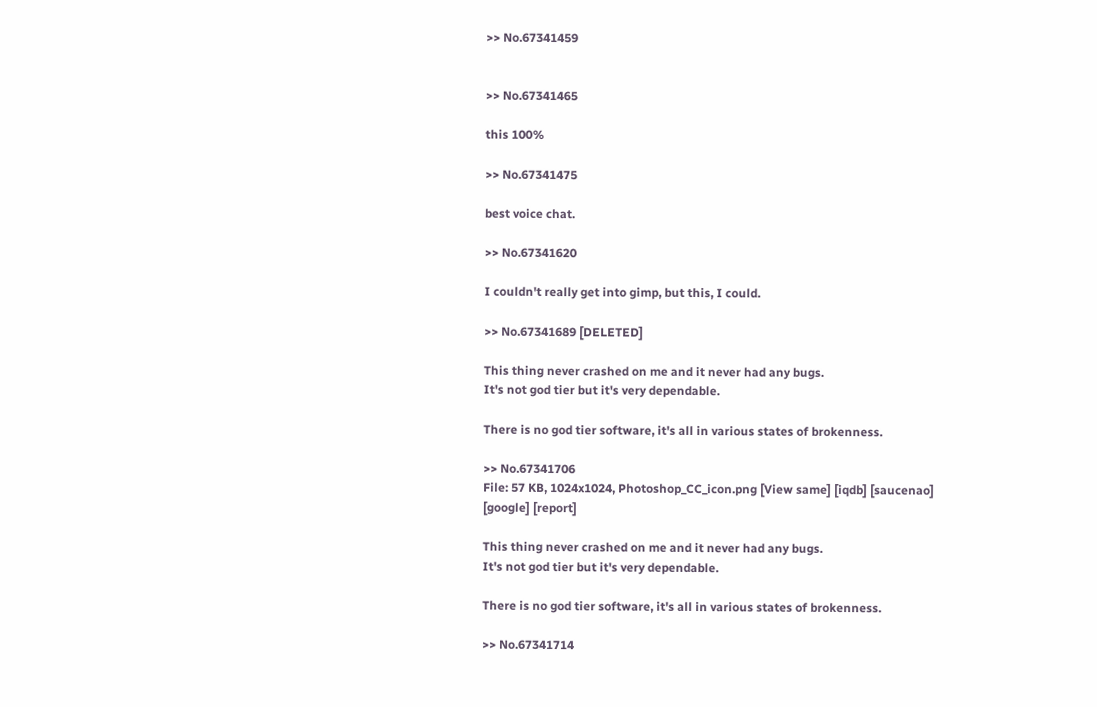>> No.67341459


>> No.67341465

this 100%

>> No.67341475

best voice chat.

>> No.67341620

I couldn't really get into gimp, but this, I could.

>> No.67341689 [DELETED]

This thing never crashed on me and it never had any bugs.
It's not god tier but it's very dependable.

There is no god tier software, it's all in various states of brokenness.

>> No.67341706
File: 57 KB, 1024x1024, Photoshop_CC_icon.png [View same] [iqdb] [saucenao] [google] [report]

This thing never crashed on me and it never had any bugs.
It's not god tier but it's very dependable.

There is no god tier software, it's all in various states of brokenness.

>> No.67341714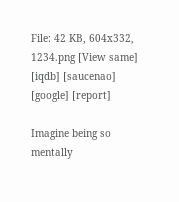File: 42 KB, 604x332, 1234.png [View same] [iqdb] [saucenao] [google] [report]

Imagine being so mentally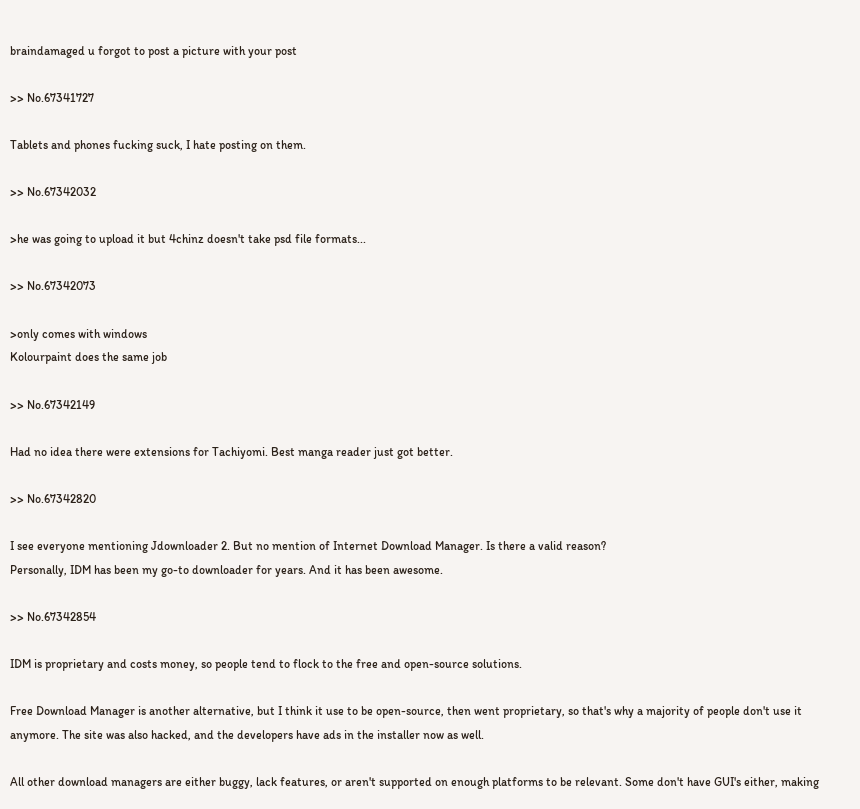braindamaged u forgot to post a picture with your post

>> No.67341727

Tablets and phones fucking suck, I hate posting on them.

>> No.67342032

>he was going to upload it but 4chinz doesn't take psd file formats...

>> No.67342073

>only comes with windows
Kolourpaint does the same job

>> No.67342149

Had no idea there were extensions for Tachiyomi. Best manga reader just got better.

>> No.67342820

I see everyone mentioning Jdownloader 2. But no mention of Internet Download Manager. Is there a valid reason?
Personally, IDM has been my go-to downloader for years. And it has been awesome.

>> No.67342854

IDM is proprietary and costs money, so people tend to flock to the free and open-source solutions.

Free Download Manager is another alternative, but I think it use to be open-source, then went proprietary, so that's why a majority of people don't use it anymore. The site was also hacked, and the developers have ads in the installer now as well.

All other download managers are either buggy, lack features, or aren't supported on enough platforms to be relevant. Some don't have GUI's either, making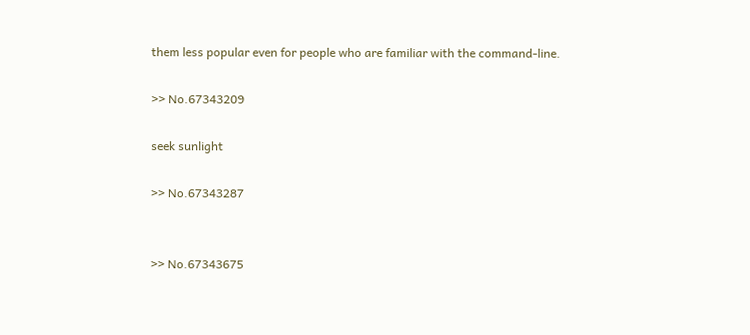them less popular even for people who are familiar with the command-line.

>> No.67343209

seek sunlight

>> No.67343287


>> No.67343675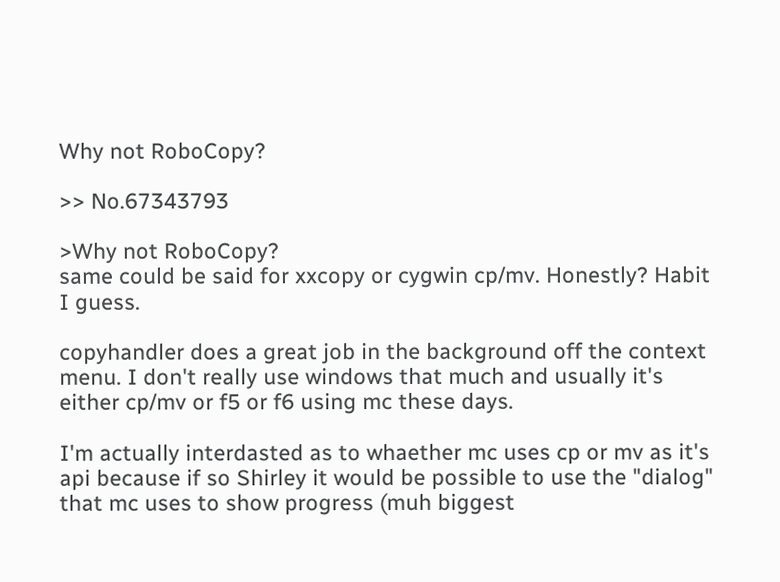Why not RoboCopy?

>> No.67343793

>Why not RoboCopy?
same could be said for xxcopy or cygwin cp/mv. Honestly? Habit I guess.

copyhandler does a great job in the background off the context menu. I don't really use windows that much and usually it's either cp/mv or f5 or f6 using mc these days.

I'm actually interdasted as to whaether mc uses cp or mv as it's api because if so Shirley it would be possible to use the "dialog" that mc uses to show progress (muh biggest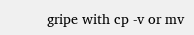gripe with cp -v or mv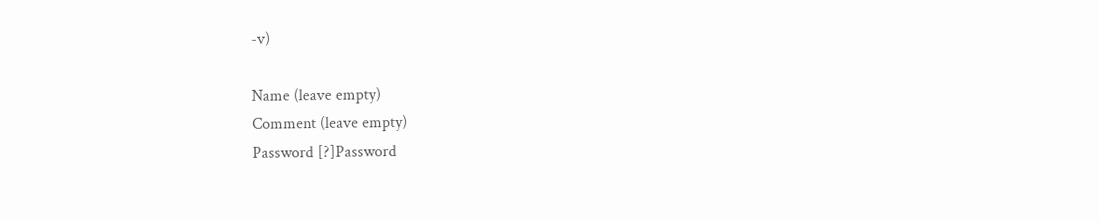-v)

Name (leave empty)
Comment (leave empty)
Password [?]Password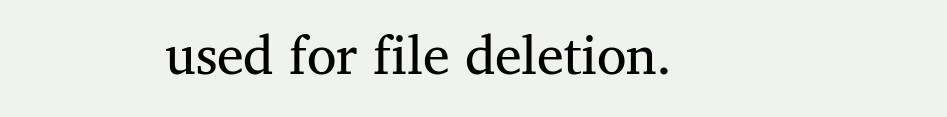used for file deletion.